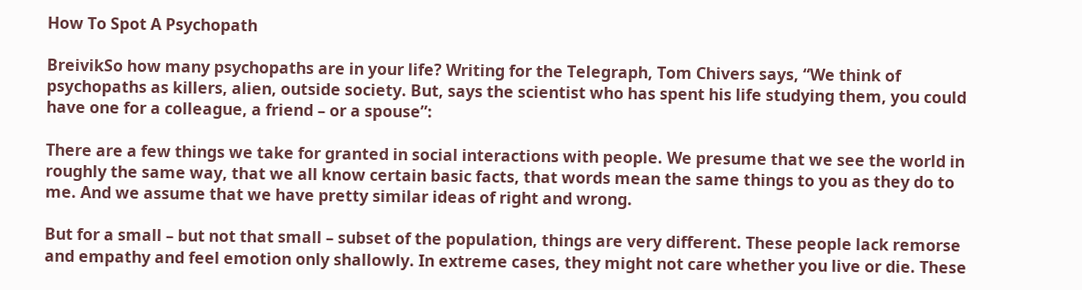How To Spot A Psychopath

BreivikSo how many psychopaths are in your life? Writing for the Telegraph, Tom Chivers says, “We think of psychopaths as killers, alien, outside society. But, says the scientist who has spent his life studying them, you could have one for a colleague, a friend – or a spouse”:

There are a few things we take for granted in social interactions with people. We presume that we see the world in roughly the same way, that we all know certain basic facts, that words mean the same things to you as they do to me. And we assume that we have pretty similar ideas of right and wrong.

But for a small – but not that small – subset of the population, things are very different. These people lack remorse and empathy and feel emotion only shallowly. In extreme cases, they might not care whether you live or die. These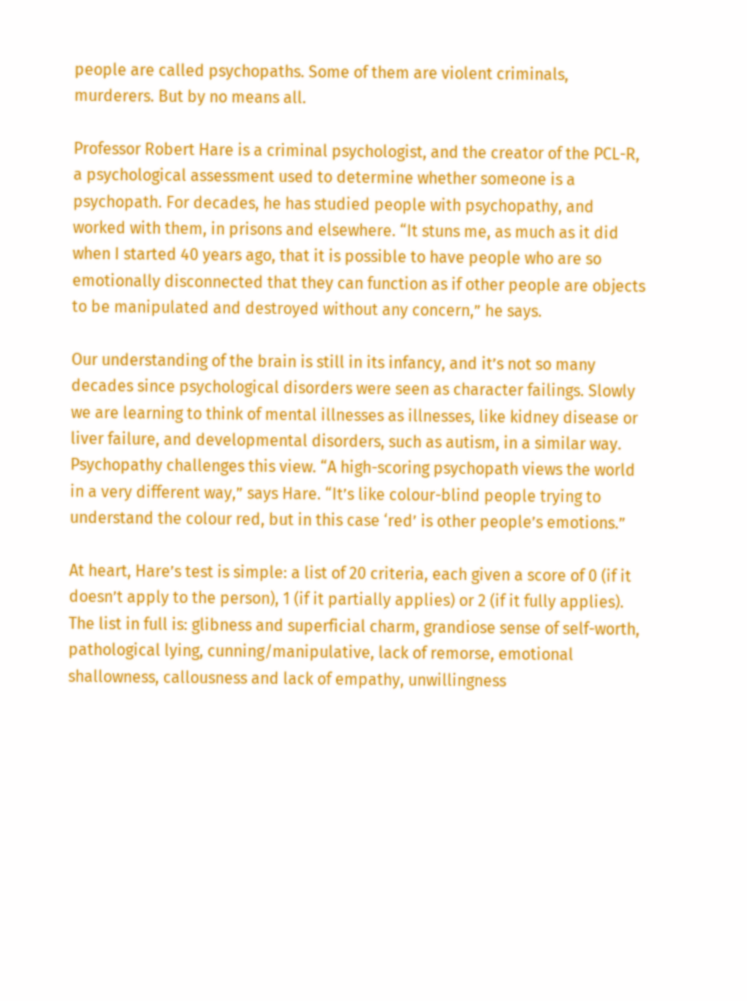people are called psychopaths. Some of them are violent criminals, murderers. But by no means all.

Professor Robert Hare is a criminal psychologist, and the creator of the PCL-R, a psychological assessment used to determine whether someone is a psychopath. For decades, he has studied people with psychopathy, and worked with them, in prisons and elsewhere. “It stuns me, as much as it did when I started 40 years ago, that it is possible to have people who are so emotionally disconnected that they can function as if other people are objects to be manipulated and destroyed without any concern,” he says.

Our understanding of the brain is still in its infancy, and it’s not so many decades since psychological disorders were seen as character failings. Slowly we are learning to think of mental illnesses as illnesses, like kidney disease or liver failure, and developmental disorders, such as autism, in a similar way. Psychopathy challenges this view. “A high-scoring psychopath views the world in a very different way,” says Hare. “It’s like colour-blind people trying to understand the colour red, but in this case ‘red’ is other people’s emotions.”

At heart, Hare’s test is simple: a list of 20 criteria, each given a score of 0 (if it doesn’t apply to the person), 1 (if it partially applies) or 2 (if it fully applies). The list in full is: glibness and superficial charm, grandiose sense of self-worth, pathological lying, cunning/manipulative, lack of remorse, emotional shallowness, callousness and lack of empathy, unwillingness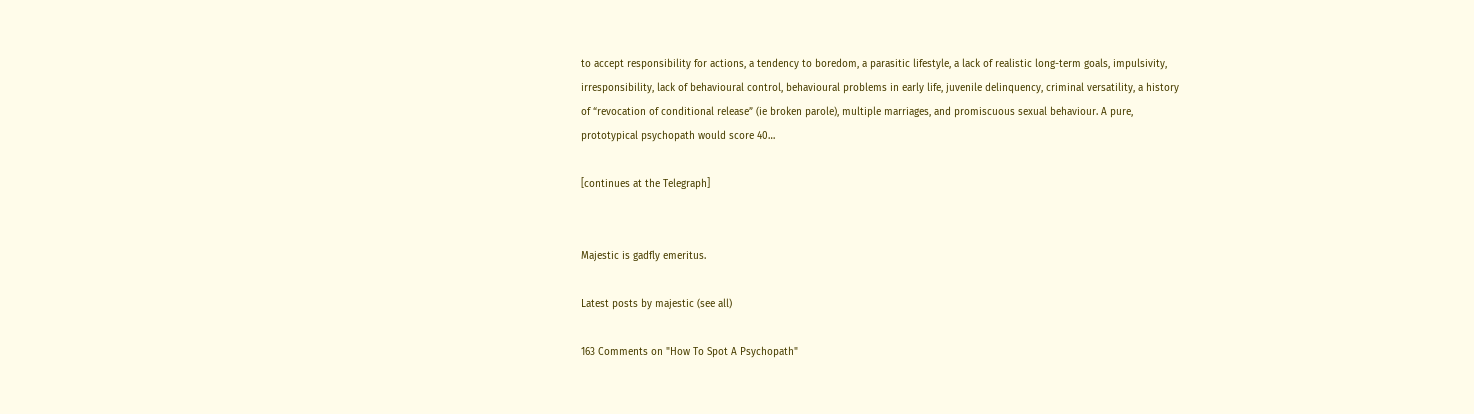to accept responsibility for actions, a tendency to boredom, a parasitic lifestyle, a lack of realistic long-term goals, impulsivity, irresponsibility, lack of behavioural control, behavioural problems in early life, juvenile delinquency, criminal versatility, a history of “revocation of conditional release” (ie broken parole), multiple marriages, and promiscuous sexual behaviour. A pure, prototypical psychopath would score 40…

[continues at the Telegraph]


Majestic is gadfly emeritus.

Latest posts by majestic (see all)

163 Comments on "How To Spot A Psychopath"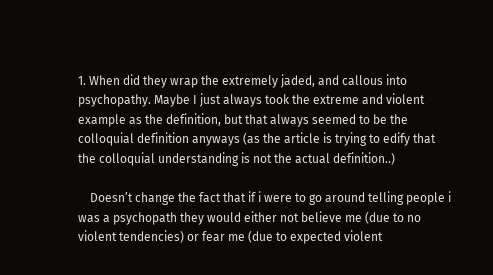1. When did they wrap the extremely jaded, and callous into psychopathy. Maybe I just always took the extreme and violent example as the definition, but that always seemed to be the colloquial definition anyways (as the article is trying to edify that the colloquial understanding is not the actual definition..)

    Doesn’t change the fact that if i were to go around telling people i was a psychopath they would either not believe me (due to no violent tendencies) or fear me (due to expected violent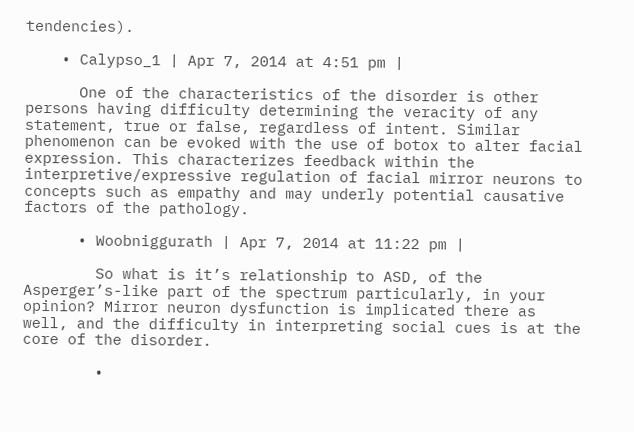tendencies).

    • Calypso_1 | Apr 7, 2014 at 4:51 pm |

      One of the characteristics of the disorder is other persons having difficulty determining the veracity of any statement, true or false, regardless of intent. Similar phenomenon can be evoked with the use of botox to alter facial expression. This characterizes feedback within the interpretive/expressive regulation of facial mirror neurons to concepts such as empathy and may underly potential causative factors of the pathology.

      • Woobniggurath | Apr 7, 2014 at 11:22 pm |

        So what is it’s relationship to ASD, of the Asperger’s-like part of the spectrum particularly, in your opinion? Mirror neuron dysfunction is implicated there as well, and the difficulty in interpreting social cues is at the core of the disorder.

        •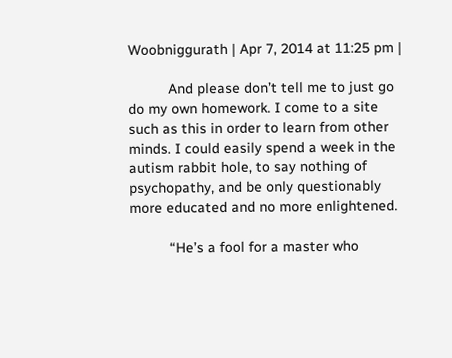Woobniggurath | Apr 7, 2014 at 11:25 pm |

          And please don’t tell me to just go do my own homework. I come to a site such as this in order to learn from other minds. I could easily spend a week in the autism rabbit hole, to say nothing of psychopathy, and be only questionably more educated and no more enlightened.

          “He’s a fool for a master who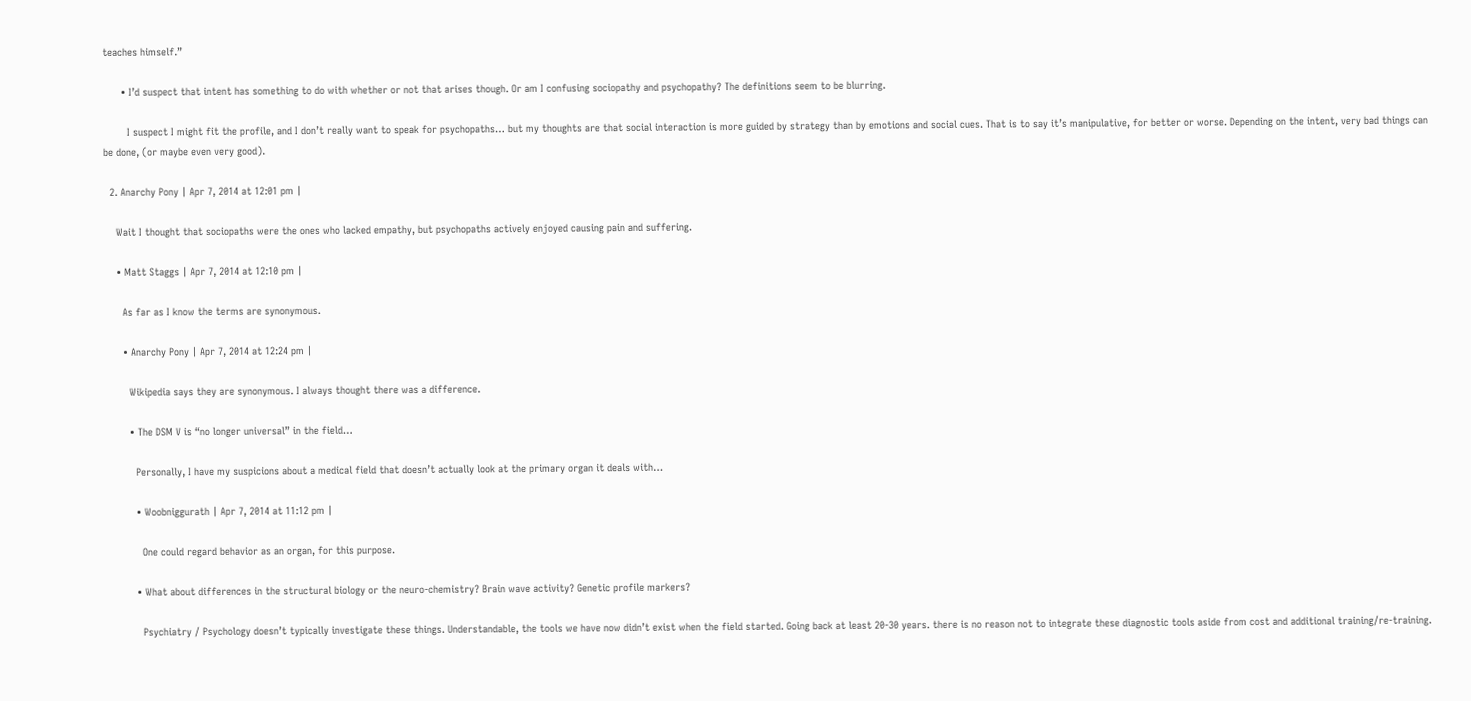teaches himself.”

      • I’d suspect that intent has something to do with whether or not that arises though. Or am I confusing sociopathy and psychopathy? The definitions seem to be blurring.

        I suspect I might fit the profile, and I don’t really want to speak for psychopaths… but my thoughts are that social interaction is more guided by strategy than by emotions and social cues. That is to say it’s manipulative, for better or worse. Depending on the intent, very bad things can be done, (or maybe even very good).

  2. Anarchy Pony | Apr 7, 2014 at 12:01 pm |

    Wait I thought that sociopaths were the ones who lacked empathy, but psychopaths actively enjoyed causing pain and suffering.

    • Matt Staggs | Apr 7, 2014 at 12:10 pm |

      As far as I know the terms are synonymous.

      • Anarchy Pony | Apr 7, 2014 at 12:24 pm |

        Wikipedia says they are synonymous. I always thought there was a difference.

        • The DSM V is “no longer universal” in the field…

          Personally, I have my suspicions about a medical field that doesn’t actually look at the primary organ it deals with…

          • Woobniggurath | Apr 7, 2014 at 11:12 pm |

            One could regard behavior as an organ, for this purpose.

          • What about differences in the structural biology or the neuro-chemistry? Brain wave activity? Genetic profile markers?

            Psychiatry / Psychology doesn’t typically investigate these things. Understandable, the tools we have now didn’t exist when the field started. Going back at least 20-30 years. there is no reason not to integrate these diagnostic tools aside from cost and additional training/re-training.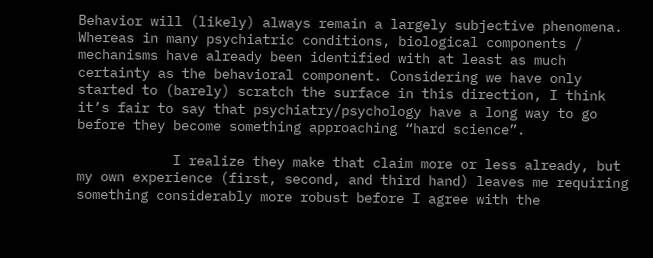Behavior will (likely) always remain a largely subjective phenomena. Whereas in many psychiatric conditions, biological components / mechanisms have already been identified with at least as much certainty as the behavioral component. Considering we have only started to (barely) scratch the surface in this direction, I think it’s fair to say that psychiatry/psychology have a long way to go before they become something approaching “hard science”.

            I realize they make that claim more or less already, but my own experience (first, second, and third hand) leaves me requiring something considerably more robust before I agree with the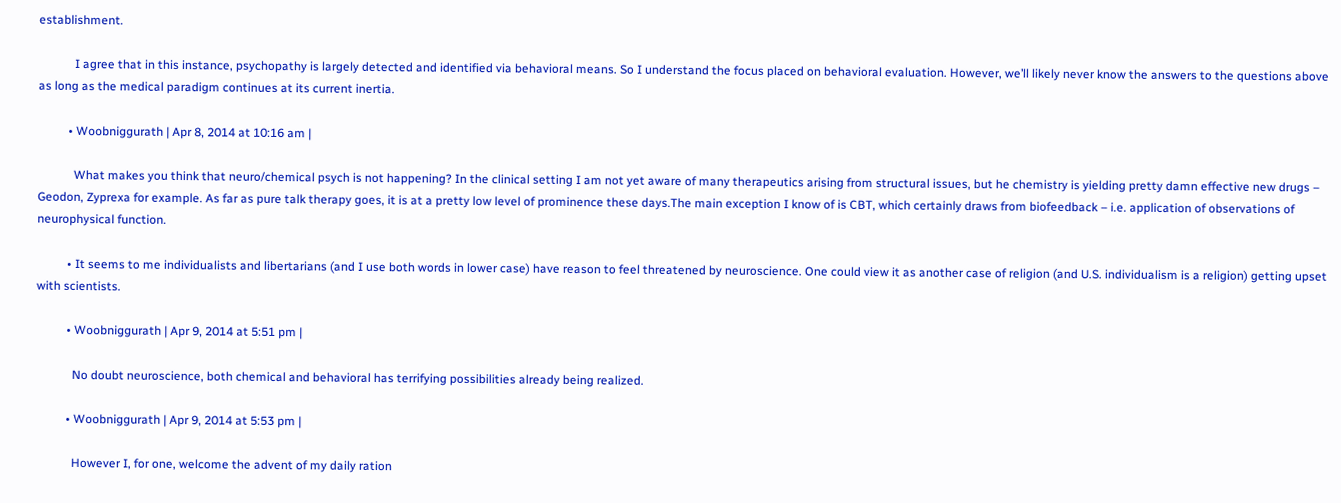establishment.

            I agree that in this instance, psychopathy is largely detected and identified via behavioral means. So I understand the focus placed on behavioral evaluation. However, we’ll likely never know the answers to the questions above as long as the medical paradigm continues at its current inertia.

          • Woobniggurath | Apr 8, 2014 at 10:16 am |

            What makes you think that neuro/chemical psych is not happening? In the clinical setting I am not yet aware of many therapeutics arising from structural issues, but he chemistry is yielding pretty damn effective new drugs – Geodon, Zyprexa for example. As far as pure talk therapy goes, it is at a pretty low level of prominence these days.The main exception I know of is CBT, which certainly draws from biofeedback – i.e. application of observations of neurophysical function.

          • It seems to me individualists and libertarians (and I use both words in lower case) have reason to feel threatened by neuroscience. One could view it as another case of religion (and U.S. individualism is a religion) getting upset with scientists.

          • Woobniggurath | Apr 9, 2014 at 5:51 pm |

            No doubt neuroscience, both chemical and behavioral has terrifying possibilities already being realized.

          • Woobniggurath | Apr 9, 2014 at 5:53 pm |

            However I, for one, welcome the advent of my daily ration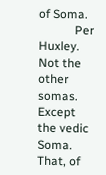of Soma.
            Per Huxley. Not the other somas. Except the vedic Soma. That, of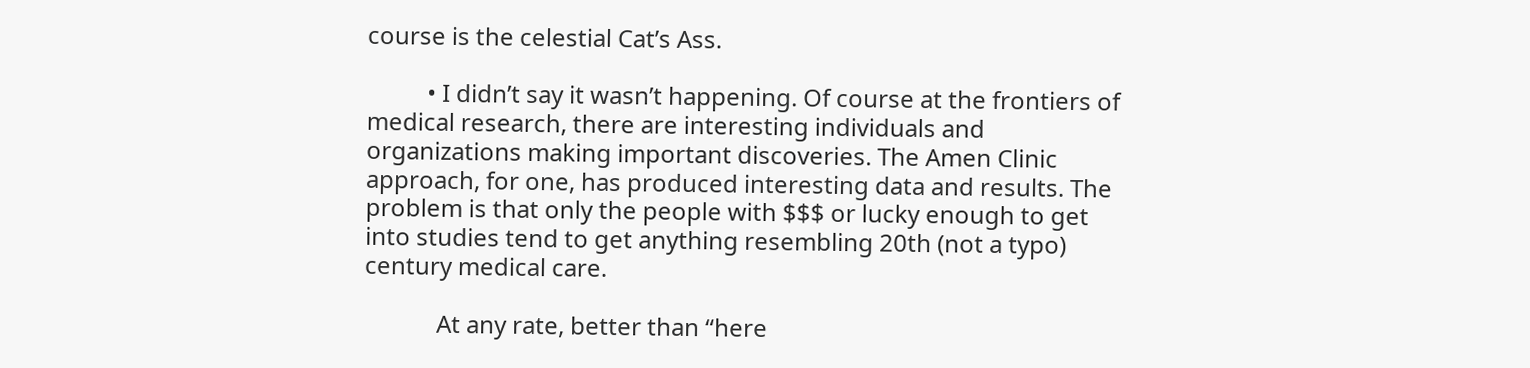course is the celestial Cat’s Ass.

          • I didn’t say it wasn’t happening. Of course at the frontiers of medical research, there are interesting individuals and organizations making important discoveries. The Amen Clinic approach, for one, has produced interesting data and results. The problem is that only the people with $$$ or lucky enough to get into studies tend to get anything resembling 20th (not a typo) century medical care.

            At any rate, better than “here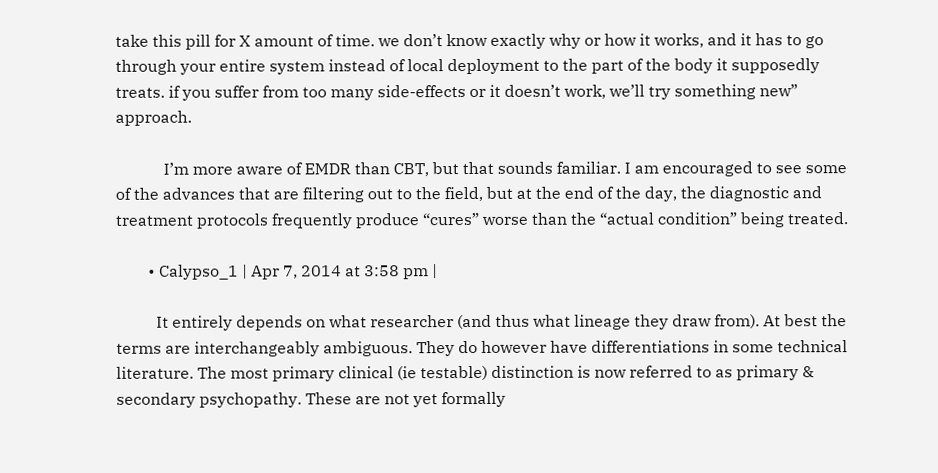take this pill for X amount of time. we don’t know exactly why or how it works, and it has to go through your entire system instead of local deployment to the part of the body it supposedly treats. if you suffer from too many side-effects or it doesn’t work, we’ll try something new” approach.

            I’m more aware of EMDR than CBT, but that sounds familiar. I am encouraged to see some of the advances that are filtering out to the field, but at the end of the day, the diagnostic and treatment protocols frequently produce “cures” worse than the “actual condition” being treated.

        • Calypso_1 | Apr 7, 2014 at 3:58 pm |

          It entirely depends on what researcher (and thus what lineage they draw from). At best the terms are interchangeably ambiguous. They do however have differentiations in some technical literature. The most primary clinical (ie testable) distinction is now referred to as primary & secondary psychopathy. These are not yet formally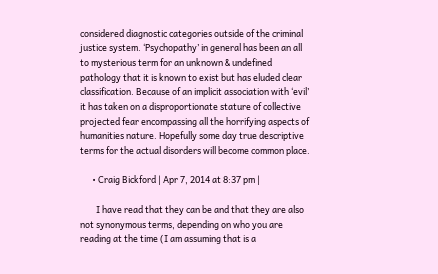considered diagnostic categories outside of the criminal justice system. ‘Psychopathy’ in general has been an all to mysterious term for an unknown & undefined pathology that it is known to exist but has eluded clear classification. Because of an implicit association with ‘evil’ it has taken on a disproportionate stature of collective projected fear encompassing all the horrifying aspects of humanities nature. Hopefully some day true descriptive terms for the actual disorders will become common place.

      • Craig Bickford | Apr 7, 2014 at 8:37 pm |

        I have read that they can be and that they are also not synonymous terms, depending on who you are reading at the time (I am assuming that is a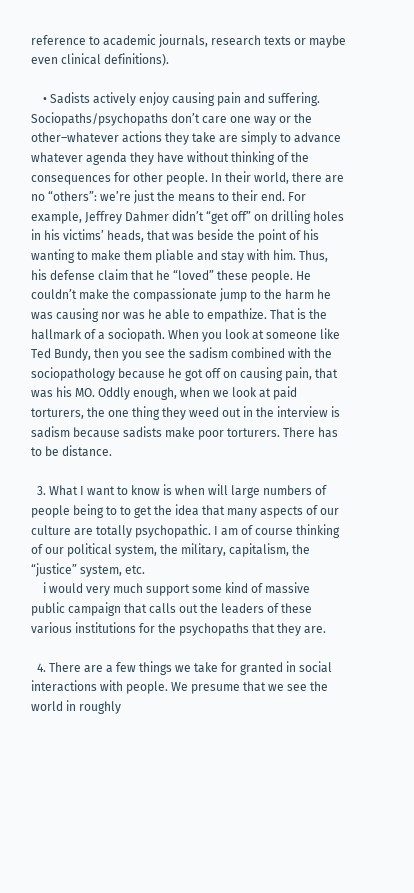reference to academic journals, research texts or maybe even clinical definitions).

    • Sadists actively enjoy causing pain and suffering. Sociopaths/psychopaths don’t care one way or the other–whatever actions they take are simply to advance whatever agenda they have without thinking of the consequences for other people. In their world, there are no “others”: we’re just the means to their end. For example, Jeffrey Dahmer didn’t “get off” on drilling holes in his victims’ heads, that was beside the point of his wanting to make them pliable and stay with him. Thus, his defense claim that he “loved” these people. He couldn’t make the compassionate jump to the harm he was causing nor was he able to empathize. That is the hallmark of a sociopath. When you look at someone like Ted Bundy, then you see the sadism combined with the sociopathology because he got off on causing pain, that was his MO. Oddly enough, when we look at paid torturers, the one thing they weed out in the interview is sadism because sadists make poor torturers. There has to be distance.

  3. What I want to know is when will large numbers of people being to to get the idea that many aspects of our culture are totally psychopathic. I am of course thinking of our political system, the military, capitalism, the “justice” system, etc.
    i would very much support some kind of massive public campaign that calls out the leaders of these various institutions for the psychopaths that they are.

  4. There are a few things we take for granted in social interactions with people. We presume that we see the world in roughly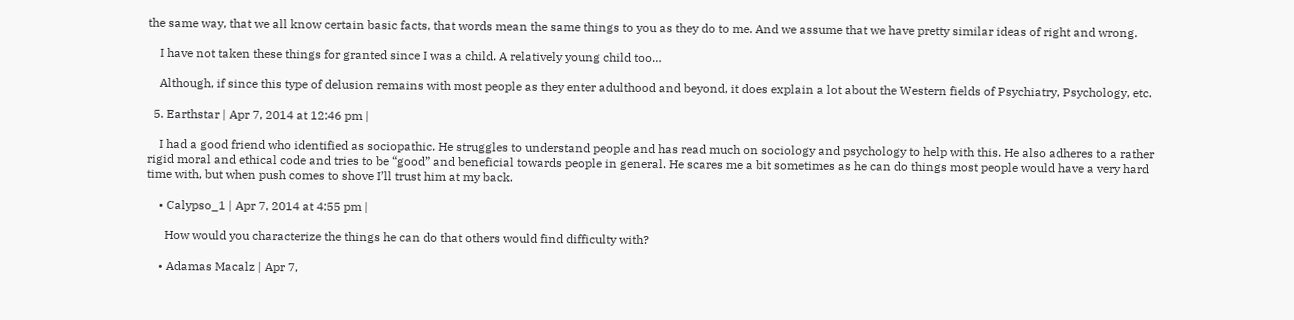the same way, that we all know certain basic facts, that words mean the same things to you as they do to me. And we assume that we have pretty similar ideas of right and wrong.

    I have not taken these things for granted since I was a child. A relatively young child too…

    Although, if since this type of delusion remains with most people as they enter adulthood and beyond, it does explain a lot about the Western fields of Psychiatry, Psychology, etc.

  5. Earthstar | Apr 7, 2014 at 12:46 pm |

    I had a good friend who identified as sociopathic. He struggles to understand people and has read much on sociology and psychology to help with this. He also adheres to a rather rigid moral and ethical code and tries to be “good” and beneficial towards people in general. He scares me a bit sometimes as he can do things most people would have a very hard time with, but when push comes to shove I’ll trust him at my back.

    • Calypso_1 | Apr 7, 2014 at 4:55 pm |

      How would you characterize the things he can do that others would find difficulty with?

    • Adamas Macalz | Apr 7,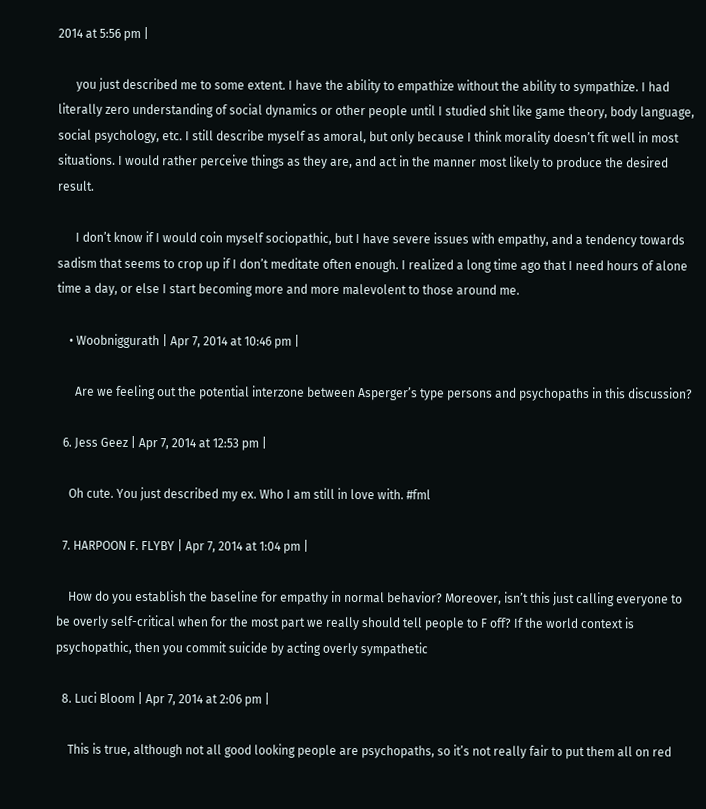2014 at 5:56 pm |

      you just described me to some extent. I have the ability to empathize without the ability to sympathize. I had literally zero understanding of social dynamics or other people until I studied shit like game theory, body language, social psychology, etc. I still describe myself as amoral, but only because I think morality doesn’t fit well in most situations. I would rather perceive things as they are, and act in the manner most likely to produce the desired result.

      I don’t know if I would coin myself sociopathic, but I have severe issues with empathy, and a tendency towards sadism that seems to crop up if I don’t meditate often enough. I realized a long time ago that I need hours of alone time a day, or else I start becoming more and more malevolent to those around me.

    • Woobniggurath | Apr 7, 2014 at 10:46 pm |

      Are we feeling out the potential interzone between Asperger’s type persons and psychopaths in this discussion?

  6. Jess Geez | Apr 7, 2014 at 12:53 pm |

    Oh cute. You just described my ex. Who I am still in love with. #fml

  7. HARPOON F. FLYBY | Apr 7, 2014 at 1:04 pm |

    How do you establish the baseline for empathy in normal behavior? Moreover, isn’t this just calling everyone to be overly self-critical when for the most part we really should tell people to F off? If the world context is psychopathic, then you commit suicide by acting overly sympathetic

  8. Luci Bloom | Apr 7, 2014 at 2:06 pm |

    This is true, although not all good looking people are psychopaths, so it’s not really fair to put them all on red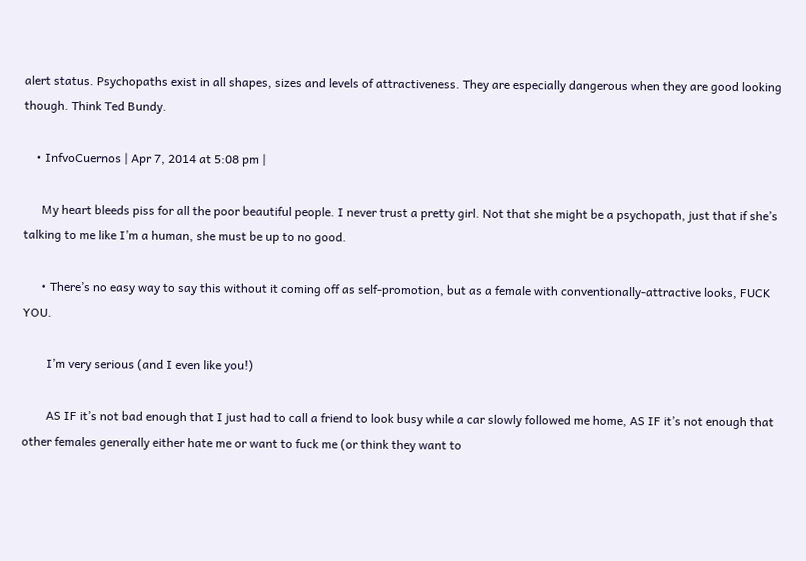alert status. Psychopaths exist in all shapes, sizes and levels of attractiveness. They are especially dangerous when they are good looking though. Think Ted Bundy.

    • InfvoCuernos | Apr 7, 2014 at 5:08 pm |

      My heart bleeds piss for all the poor beautiful people. I never trust a pretty girl. Not that she might be a psychopath, just that if she’s talking to me like I’m a human, she must be up to no good.

      • There’s no easy way to say this without it coming off as self-promotion, but as a female with conventionally-attractive looks, FUCK YOU.

        I’m very serious (and I even like you!)

        AS IF it’s not bad enough that I just had to call a friend to look busy while a car slowly followed me home, AS IF it’s not enough that other females generally either hate me or want to fuck me (or think they want to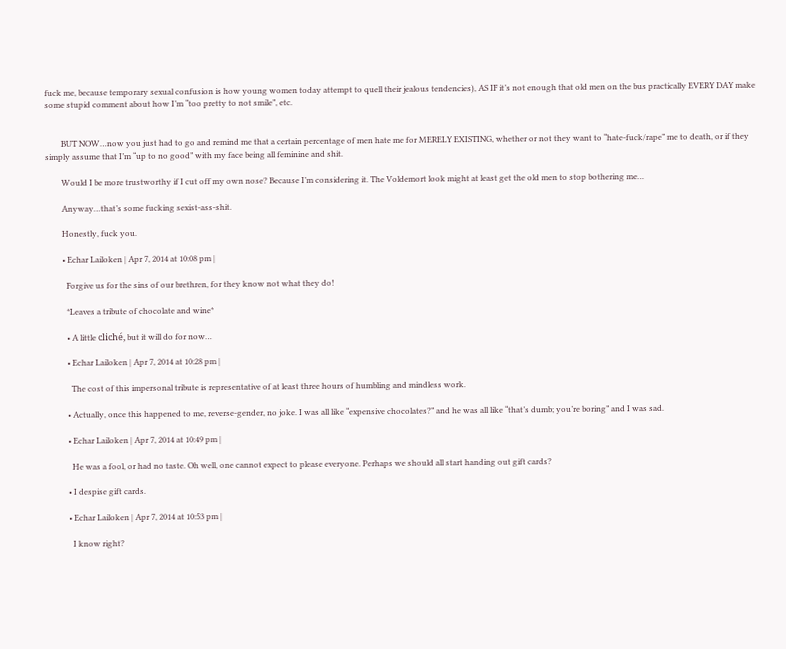fuck me, because temporary sexual confusion is how young women today attempt to quell their jealous tendencies), AS IF it’s not enough that old men on the bus practically EVERY DAY make some stupid comment about how I’m “too pretty to not smile”, etc.


        BUT NOW…now you just had to go and remind me that a certain percentage of men hate me for MERELY EXISTING, whether or not they want to “hate-fuck/rape” me to death, or if they simply assume that I’m “up to no good” with my face being all feminine and shit.

        Would I be more trustworthy if I cut off my own nose? Because I’m considering it. The Voldemort look might at least get the old men to stop bothering me…

        Anyway…that’s some fucking sexist-ass-shit.

        Honestly, fuck you.

        • Echar Lailoken | Apr 7, 2014 at 10:08 pm |

          Forgive us for the sins of our brethren, for they know not what they do!

          *Leaves a tribute of chocolate and wine*

          • A little cliché, but it will do for now…

          • Echar Lailoken | Apr 7, 2014 at 10:28 pm |

            The cost of this impersonal tribute is representative of at least three hours of humbling and mindless work.

          • Actually, once this happened to me, reverse-gender, no joke. I was all like “expensive chocolates?” and he was all like “that’s dumb; you’re boring” and I was sad.

          • Echar Lailoken | Apr 7, 2014 at 10:49 pm |

            He was a fool, or had no taste. Oh well, one cannot expect to please everyone. Perhaps we should all start handing out gift cards?

          • I despise gift cards.

          • Echar Lailoken | Apr 7, 2014 at 10:53 pm |

            I know right?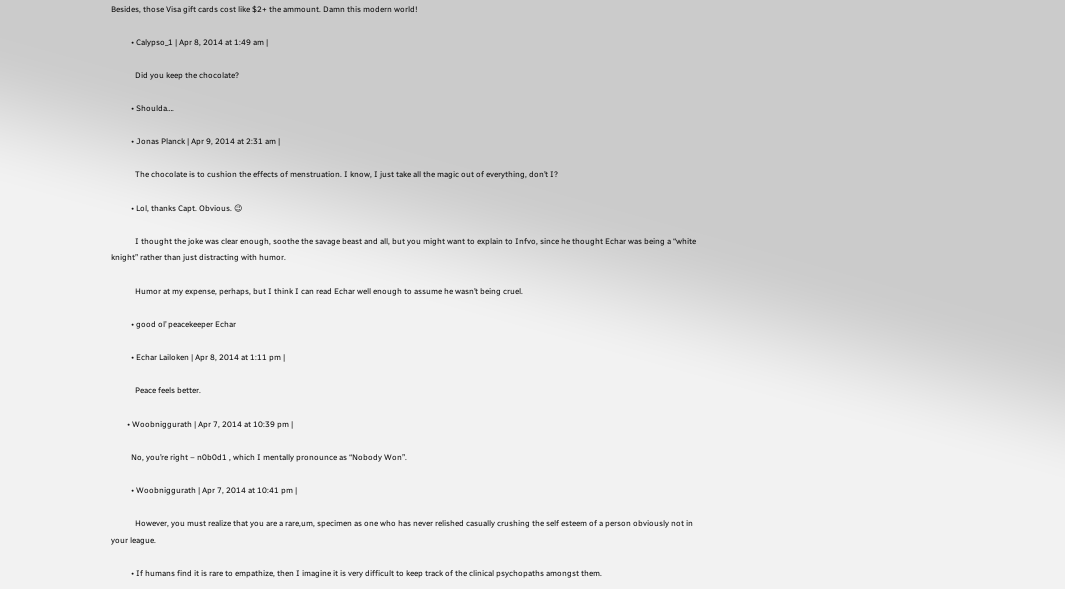Besides, those Visa gift cards cost like $2+ the ammount. Damn this modern world!

          • Calypso_1 | Apr 8, 2014 at 1:49 am |

            Did you keep the chocolate?

          • Shoulda….

          • Jonas Planck | Apr 9, 2014 at 2:31 am |

            The chocolate is to cushion the effects of menstruation. I know, I just take all the magic out of everything, don’t I?

          • Lol, thanks Capt. Obvious. 😉

            I thought the joke was clear enough, soothe the savage beast and all, but you might want to explain to Infvo, since he thought Echar was being a “white knight” rather than just distracting with humor.

            Humor at my expense, perhaps, but I think I can read Echar well enough to assume he wasn’t being cruel.

          • good ol’ peacekeeper Echar

          • Echar Lailoken | Apr 8, 2014 at 1:11 pm |

            Peace feels better.

        • Woobniggurath | Apr 7, 2014 at 10:39 pm |

          No, you’re right – n0b0d1 , which I mentally pronounce as “Nobody Won”.

          • Woobniggurath | Apr 7, 2014 at 10:41 pm |

            However, you must realize that you are a rare,um, specimen as one who has never relished casually crushing the self esteem of a person obviously not in your league.

          • If humans find it is rare to empathize, then I imagine it is very difficult to keep track of the clinical psychopaths amongst them.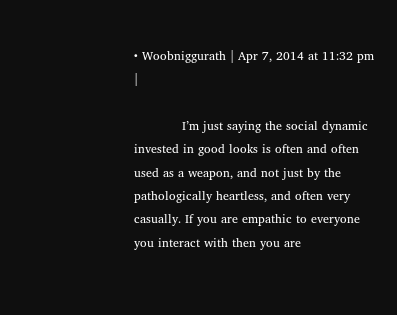• Woobniggurath | Apr 7, 2014 at 11:32 pm |

            I’m just saying the social dynamic invested in good looks is often and often used as a weapon, and not just by the pathologically heartless, and often very casually. If you are empathic to everyone you interact with then you are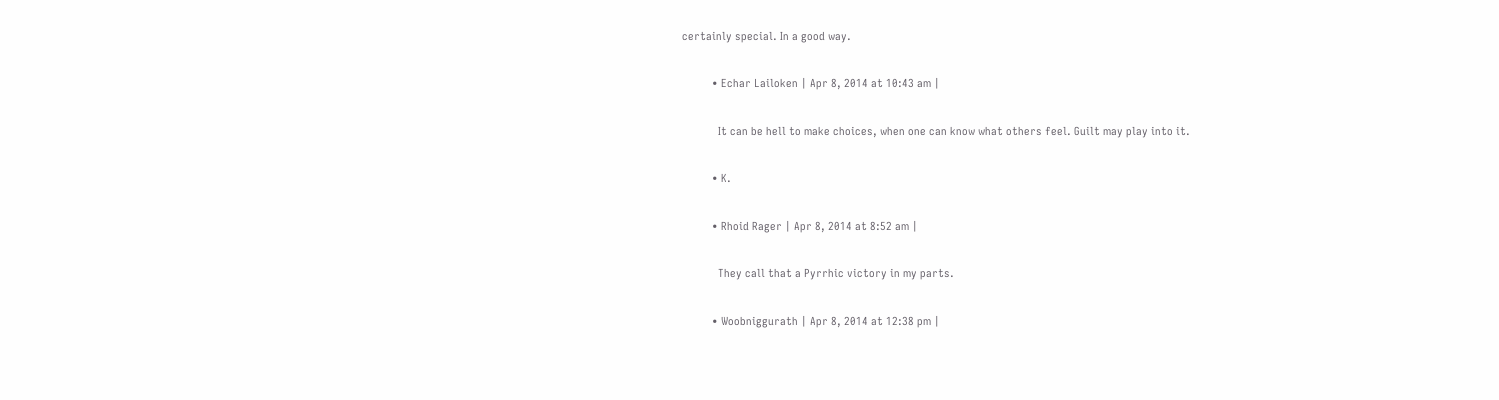certainly special. In a good way.

          • Echar Lailoken | Apr 8, 2014 at 10:43 am |

            It can be hell to make choices, when one can know what others feel. Guilt may play into it.

          • K.

          • Rhoid Rager | Apr 8, 2014 at 8:52 am |

            They call that a Pyrrhic victory in my parts.

          • Woobniggurath | Apr 8, 2014 at 12:38 pm |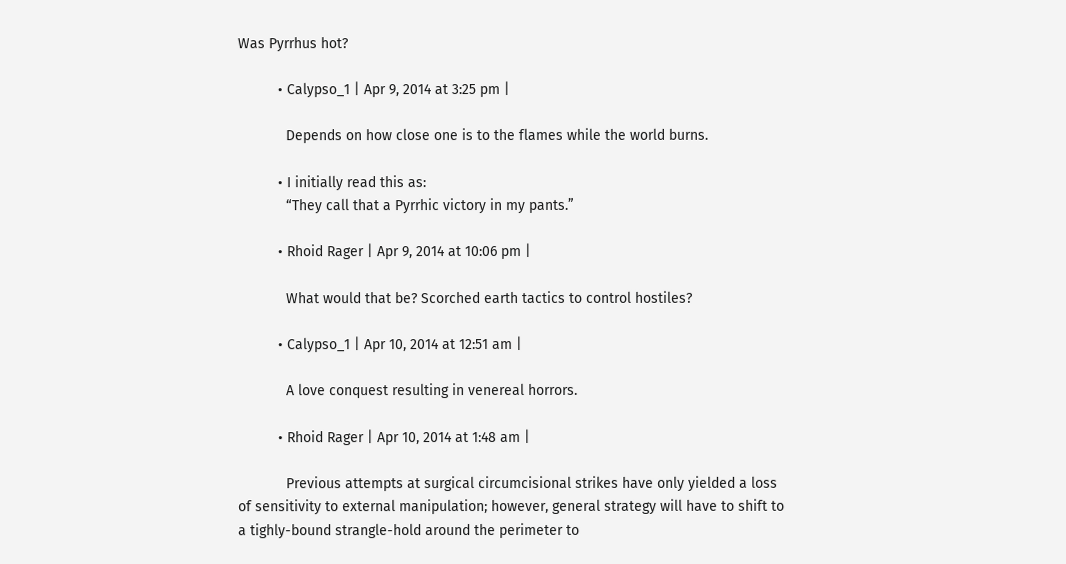Was Pyrrhus hot?

          • Calypso_1 | Apr 9, 2014 at 3:25 pm |

            Depends on how close one is to the flames while the world burns.

          • I initially read this as:
            “They call that a Pyrrhic victory in my pants.”

          • Rhoid Rager | Apr 9, 2014 at 10:06 pm |

            What would that be? Scorched earth tactics to control hostiles?

          • Calypso_1 | Apr 10, 2014 at 12:51 am |

            A love conquest resulting in venereal horrors.

          • Rhoid Rager | Apr 10, 2014 at 1:48 am |

            Previous attempts at surgical circumcisional strikes have only yielded a loss of sensitivity to external manipulation; however, general strategy will have to shift to a tighly-bound strangle-hold around the perimeter to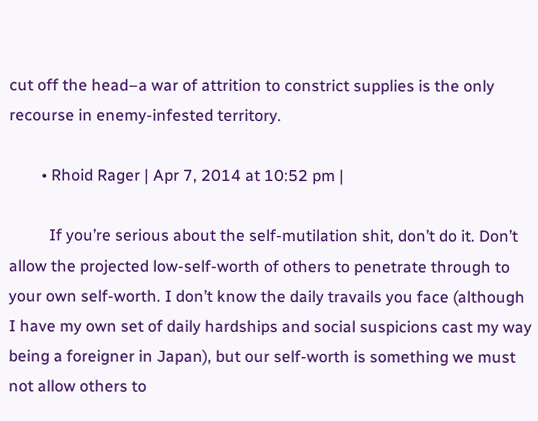cut off the head–a war of attrition to constrict supplies is the only recourse in enemy-infested territory.

        • Rhoid Rager | Apr 7, 2014 at 10:52 pm |

          If you’re serious about the self-mutilation shit, don’t do it. Don’t allow the projected low-self-worth of others to penetrate through to your own self-worth. I don’t know the daily travails you face (although I have my own set of daily hardships and social suspicions cast my way being a foreigner in Japan), but our self-worth is something we must not allow others to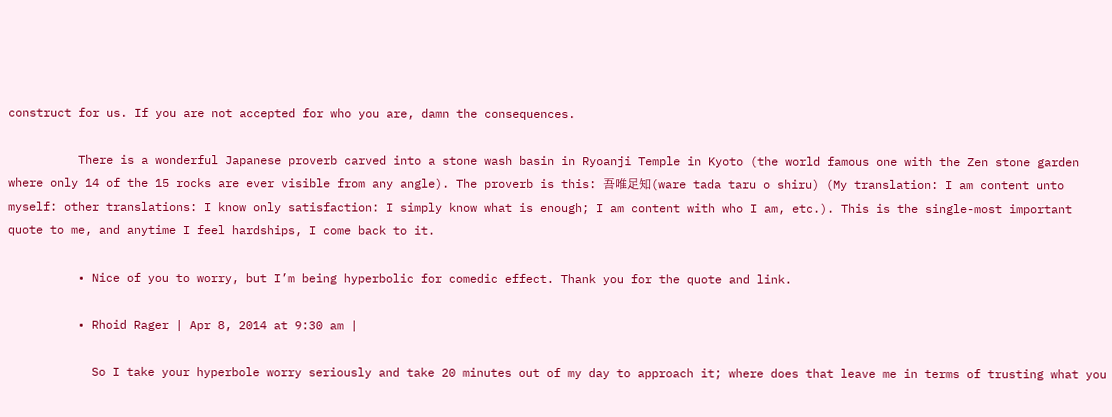construct for us. If you are not accepted for who you are, damn the consequences.

          There is a wonderful Japanese proverb carved into a stone wash basin in Ryoanji Temple in Kyoto (the world famous one with the Zen stone garden where only 14 of the 15 rocks are ever visible from any angle). The proverb is this: 吾唯足知(ware tada taru o shiru) (My translation: I am content unto myself: other translations: I know only satisfaction: I simply know what is enough; I am content with who I am, etc.). This is the single-most important quote to me, and anytime I feel hardships, I come back to it.

          • Nice of you to worry, but I’m being hyperbolic for comedic effect. Thank you for the quote and link.

          • Rhoid Rager | Apr 8, 2014 at 9:30 am |

            So I take your hyperbole worry seriously and take 20 minutes out of my day to approach it; where does that leave me in terms of trusting what you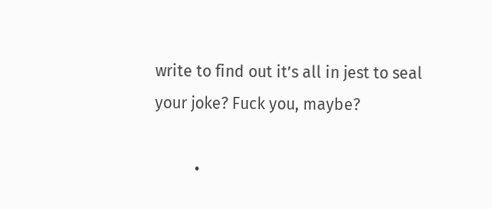write to find out it’s all in jest to seal your joke? Fuck you, maybe?

          •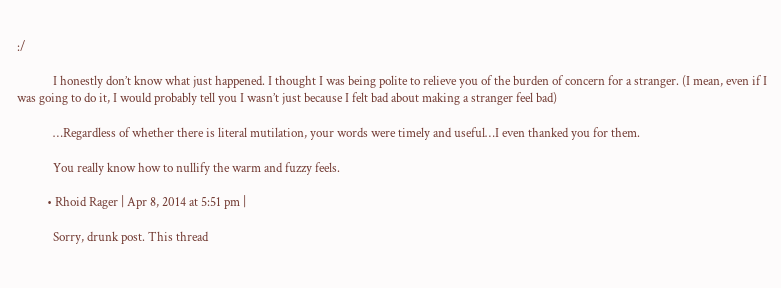:/

            I honestly don’t know what just happened. I thought I was being polite to relieve you of the burden of concern for a stranger. (I mean, even if I was going to do it, I would probably tell you I wasn’t just because I felt bad about making a stranger feel bad)

            …Regardless of whether there is literal mutilation, your words were timely and useful…I even thanked you for them.

            You really know how to nullify the warm and fuzzy feels.

          • Rhoid Rager | Apr 8, 2014 at 5:51 pm |

            Sorry, drunk post. This thread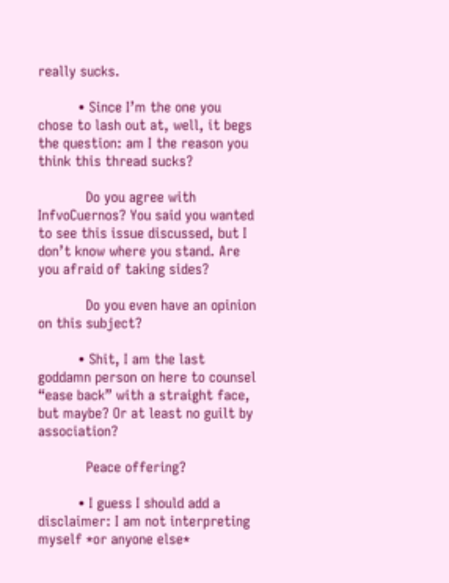really sucks.

          • Since I’m the one you chose to lash out at, well, it begs the question: am I the reason you think this thread sucks?

            Do you agree with InfvoCuernos? You said you wanted to see this issue discussed, but I don’t know where you stand. Are you afraid of taking sides?

            Do you even have an opinion on this subject?

          • Shit, I am the last goddamn person on here to counsel “ease back” with a straight face, but maybe? Or at least no guilt by association?

            Peace offering?

          • I guess I should add a disclaimer: I am not interpreting myself *or anyone else*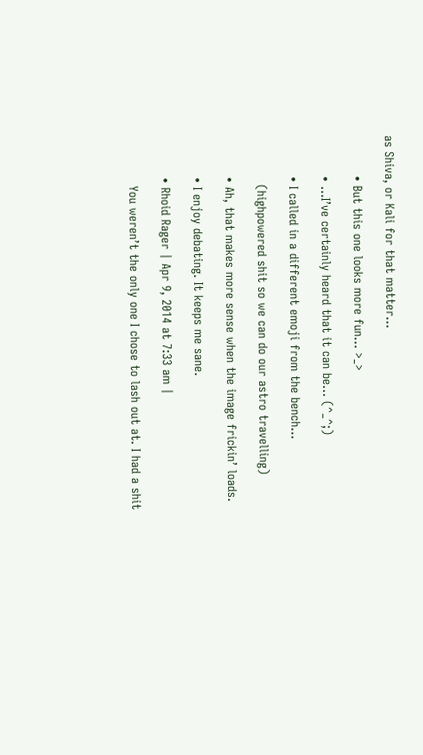as Shiva, or Kali for that matter…

          • But this one looks more fun… >_>

          • …I’ve certainly heard that it can be… (^_^;)

          • I called in a different emoji from the bench…

            (highpowered shit so we can do our astro travelling)

          • Ah, that makes more sense when the image frickin’ loads.

          • I enjoy debating. It keeps me sane.

          • Rhoid Rager | Apr 9, 2014 at 7:33 am |

            You weren’t the only one I chose to lash out at. I had a shit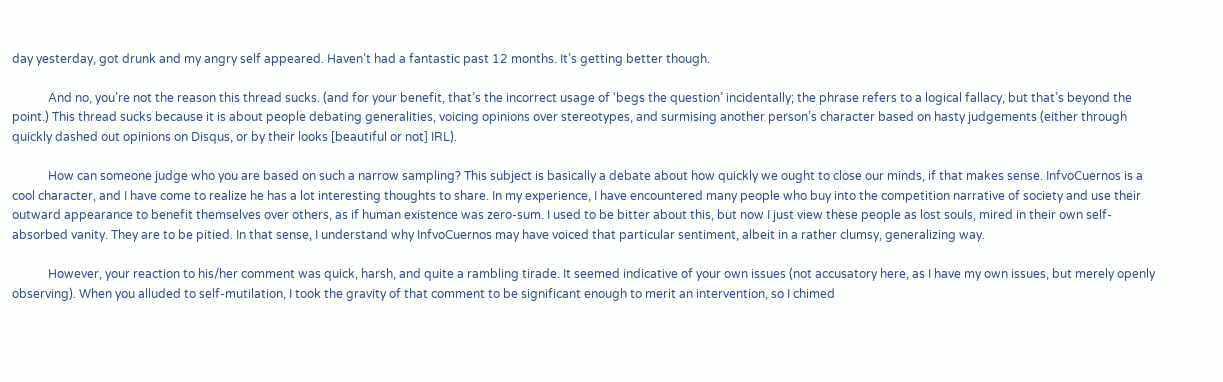day yesterday, got drunk and my angry self appeared. Haven’t had a fantastic past 12 months. It’s getting better though.

            And no, you’re not the reason this thread sucks. (and for your benefit, that’s the incorrect usage of ‘begs the question’ incidentally; the phrase refers to a logical fallacy, but that’s beyond the point.) This thread sucks because it is about people debating generalities, voicing opinions over stereotypes, and surmising another person’s character based on hasty judgements (either through quickly dashed out opinions on Disqus, or by their looks [beautiful or not] IRL).

            How can someone judge who you are based on such a narrow sampling? This subject is basically a debate about how quickly we ought to close our minds, if that makes sense. InfvoCuernos is a cool character, and I have come to realize he has a lot interesting thoughts to share. In my experience, I have encountered many people who buy into the competition narrative of society and use their outward appearance to benefit themselves over others, as if human existence was zero-sum. I used to be bitter about this, but now I just view these people as lost souls, mired in their own self-absorbed vanity. They are to be pitied. In that sense, I understand why InfvoCuernos may have voiced that particular sentiment, albeit in a rather clumsy, generalizing way.

            However, your reaction to his/her comment was quick, harsh, and quite a rambling tirade. It seemed indicative of your own issues (not accusatory here, as I have my own issues, but merely openly observing). When you alluded to self-mutilation, I took the gravity of that comment to be significant enough to merit an intervention, so I chimed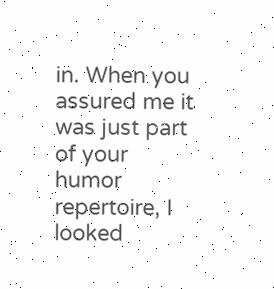in. When you assured me it was just part of your humor repertoire, I looked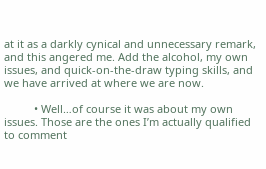at it as a darkly cynical and unnecessary remark, and this angered me. Add the alcohol, my own issues, and quick-on-the-draw typing skills, and we have arrived at where we are now.

          • Well…of course it was about my own issues. Those are the ones I’m actually qualified to comment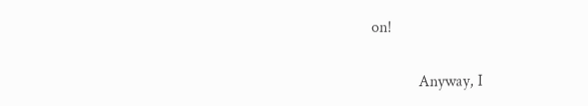on!

            Anyway, I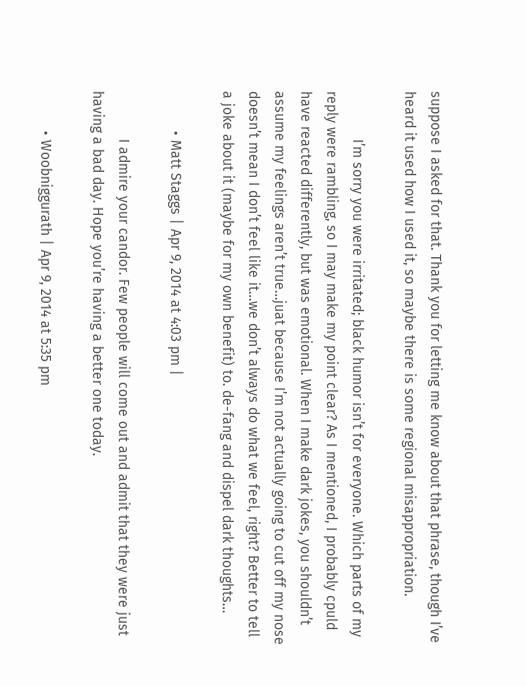suppose I asked for that. Thank you for letting me know about that phrase, though I’ve heard it used how I used it, so maybe there is some regional misappropriation.

            I’m sorry you were irritated; black humor isn’t for everyone. Which parts of my reply were rambling, so I may make my point clear? As I mentioned, I probably cpuld have reacted differently, but was emotional. When I make dark jokes, you shouldn’t assume my feelings aren’t true…juat because I’m not actually going to cut off my nose doesn’t mean I don’t feel like it…we don’t always do what we feel, right? Better to tell a joke about it (maybe for my own benefit) to. de-fang and dispel dark thoughts…

          • Matt Staggs | Apr 9, 2014 at 4:03 pm |

            I admire your candor. Few people will come out and admit that they were just having a bad day. Hope you’re having a better one today.

          • Woobniggurath | Apr 9, 2014 at 5:35 pm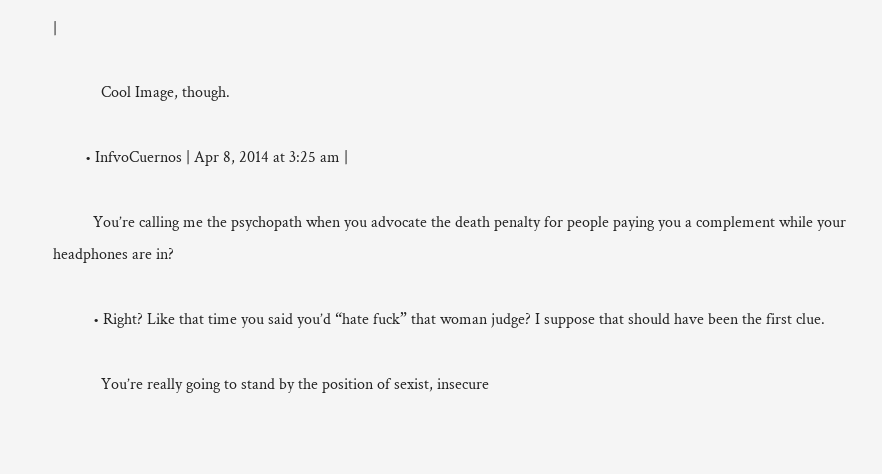|

            Cool Image, though.

        • InfvoCuernos | Apr 8, 2014 at 3:25 am |

          You’re calling me the psychopath when you advocate the death penalty for people paying you a complement while your headphones are in?

          • Right? Like that time you said you’d “hate fuck” that woman judge? I suppose that should have been the first clue.

            You’re really going to stand by the position of sexist, insecure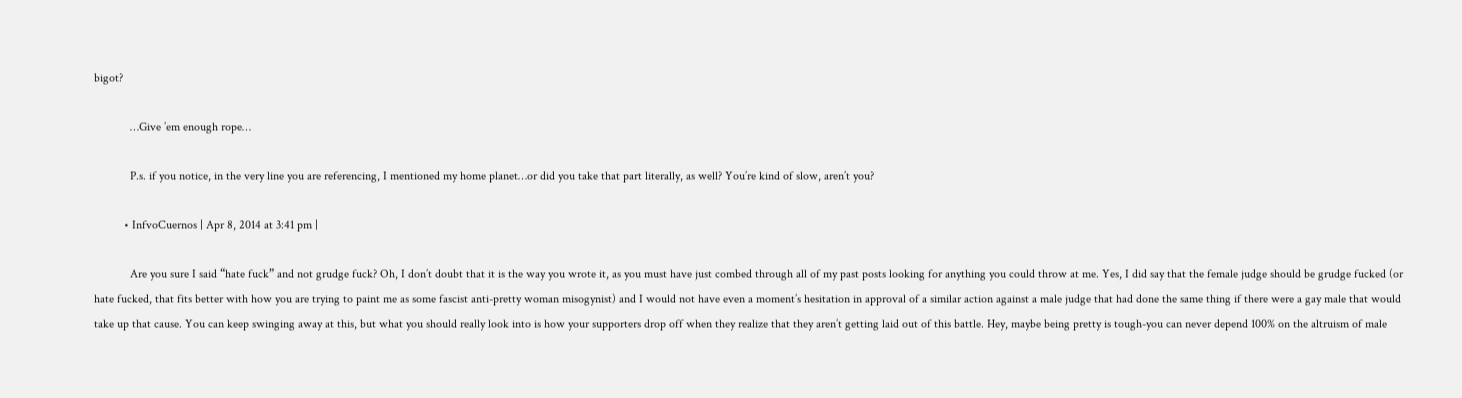bigot?

            …Give ’em enough rope…

            P.s. if you notice, in the very line you are referencing, I mentioned my home planet…or did you take that part literally, as well? You’re kind of slow, aren’t you?

          • InfvoCuernos | Apr 8, 2014 at 3:41 pm |

            Are you sure I said “hate fuck” and not grudge fuck? Oh, I don’t doubt that it is the way you wrote it, as you must have just combed through all of my past posts looking for anything you could throw at me. Yes, I did say that the female judge should be grudge fucked (or hate fucked, that fits better with how you are trying to paint me as some fascist anti-pretty woman misogynist) and I would not have even a moment’s hesitation in approval of a similar action against a male judge that had done the same thing if there were a gay male that would take up that cause. You can keep swinging away at this, but what you should really look into is how your supporters drop off when they realize that they aren’t getting laid out of this battle. Hey, maybe being pretty is tough-you can never depend 100% on the altruism of male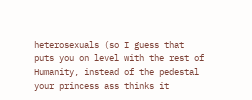heterosexuals (so I guess that puts you on level with the rest of Humanity, instead of the pedestal your princess ass thinks it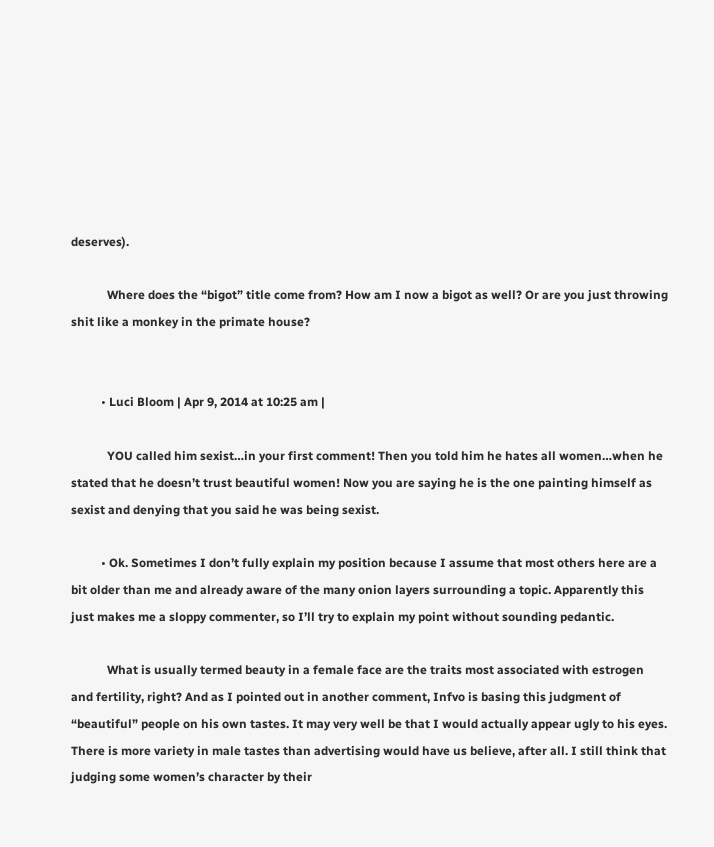deserves).

            Where does the “bigot” title come from? How am I now a bigot as well? Or are you just throwing shit like a monkey in the primate house?


          • Luci Bloom | Apr 9, 2014 at 10:25 am |

            YOU called him sexist…in your first comment! Then you told him he hates all women…when he stated that he doesn’t trust beautiful women! Now you are saying he is the one painting himself as sexist and denying that you said he was being sexist.

          • Ok. Sometimes I don’t fully explain my position because I assume that most others here are a bit older than me and already aware of the many onion layers surrounding a topic. Apparently this just makes me a sloppy commenter, so I’ll try to explain my point without sounding pedantic.

            What is usually termed beauty in a female face are the traits most associated with estrogen and fertility, right? And as I pointed out in another comment, Infvo is basing this judgment of “beautiful” people on his own tastes. It may very well be that I would actually appear ugly to his eyes. There is more variety in male tastes than advertising would have us believe, after all. I still think that judging some women’s character by their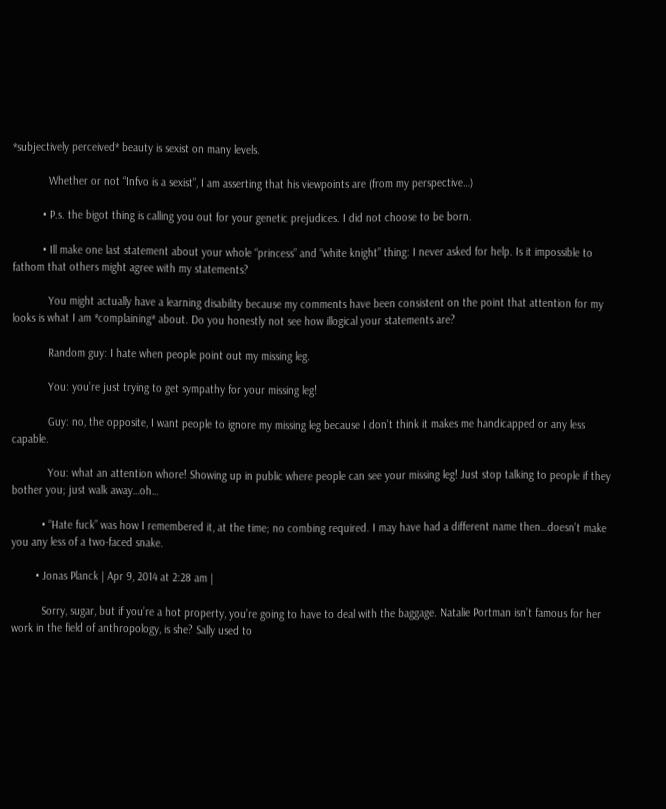*subjectively perceived* beauty is sexist on many levels.

            Whether or not “Infvo is a sexist”, I am asserting that his viewpoints are (from my perspective…)

          • P.s. the bigot thing is calling you out for your genetic prejudices. I did not choose to be born.

          • Ill make one last statement about your whole “princess” and “white knight” thing: I never asked for help. Is it impossible to fathom that others might agree with my statements?

            You might actually have a learning disability because my comments have been consistent on the point that attention for my looks is what I am *complaining* about. Do you honestly not see how illogical your statements are?

            Random guy: I hate when people point out my missing leg.

            You: you’re just trying to get sympathy for your missing leg!

            Guy: no, the opposite, I want people to ignore my missing leg because I don’t think it makes me handicapped or any less capable.

            You: what an attention whore! Showing up in public where people can see your missing leg! Just stop talking to people if they bother you; just walk away…oh…

          • “Hate fuck” was how I remembered it, at the time; no combing required. I may have had a different name then…doesn’t make you any less of a two-faced snake.

        • Jonas Planck | Apr 9, 2014 at 2:28 am |

          Sorry, sugar, but if you’re a hot property, you’re going to have to deal with the baggage. Natalie Portman isn’t famous for her work in the field of anthropology, is she? Sally used to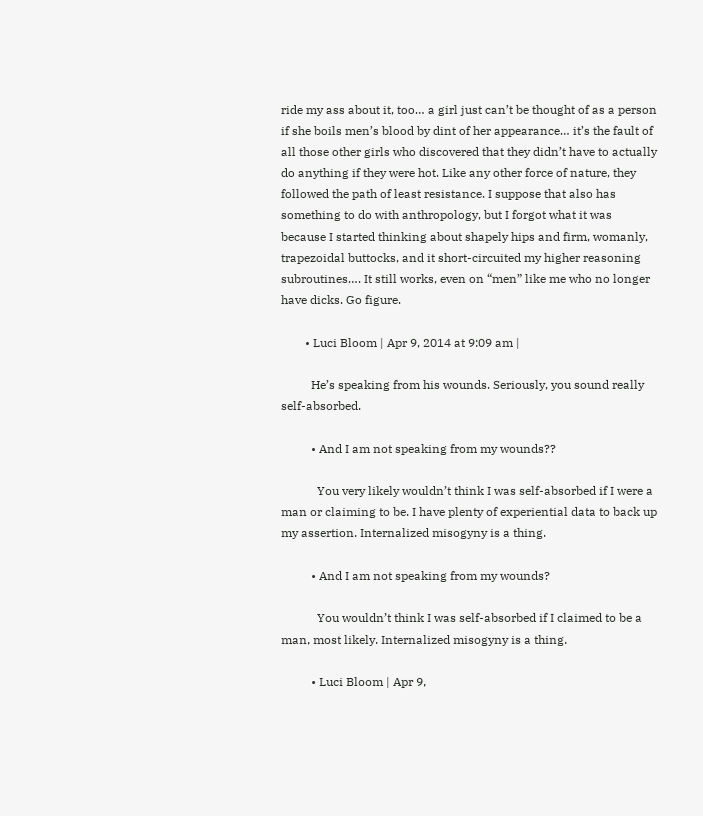ride my ass about it, too… a girl just can’t be thought of as a person if she boils men’s blood by dint of her appearance… it’s the fault of all those other girls who discovered that they didn’t have to actually do anything if they were hot. Like any other force of nature, they followed the path of least resistance. I suppose that also has something to do with anthropology, but I forgot what it was because I started thinking about shapely hips and firm, womanly, trapezoidal buttocks, and it short-circuited my higher reasoning subroutines…. It still works, even on “men” like me who no longer have dicks. Go figure.

        • Luci Bloom | Apr 9, 2014 at 9:09 am |

          He’s speaking from his wounds. Seriously, you sound really self-absorbed.

          • And I am not speaking from my wounds??

            You very likely wouldn’t think I was self-absorbed if I were a man or claiming to be. I have plenty of experiential data to back up my assertion. Internalized misogyny is a thing.

          • And I am not speaking from my wounds?

            You wouldn’t think I was self-absorbed if I claimed to be a man, most likely. Internalized misogyny is a thing.

          • Luci Bloom | Apr 9,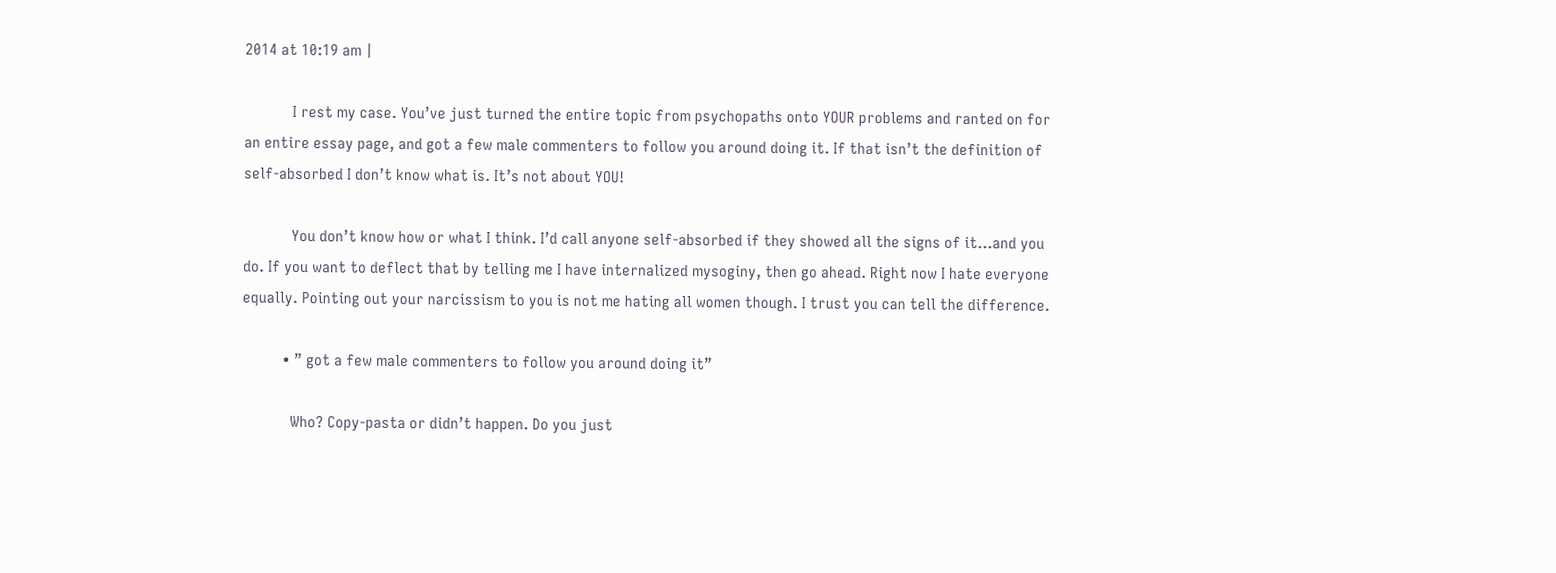2014 at 10:19 am |

            I rest my case. You’ve just turned the entire topic from psychopaths onto YOUR problems and ranted on for an entire essay page, and got a few male commenters to follow you around doing it. If that isn’t the definition of self-absorbed I don’t know what is. It’s not about YOU!

            You don’t know how or what I think. I’d call anyone self-absorbed if they showed all the signs of it…and you do. If you want to deflect that by telling me I have internalized mysoginy, then go ahead. Right now I hate everyone equally. Pointing out your narcissism to you is not me hating all women though. I trust you can tell the difference.

          • ” got a few male commenters to follow you around doing it”

            Who? Copy-pasta or didn’t happen. Do you just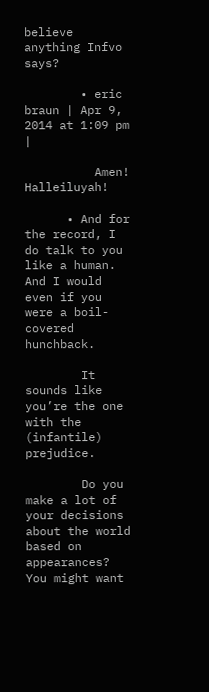believe anything Infvo says?

        • eric braun | Apr 9, 2014 at 1:09 pm |

          Amen! Halleiluyah!

      • And for the record, I do talk to you like a human. And I would even if you were a boil-covered hunchback.

        It sounds like you’re the one with the (infantile) prejudice.

        Do you make a lot of your decisions about the world based on appearances? You might want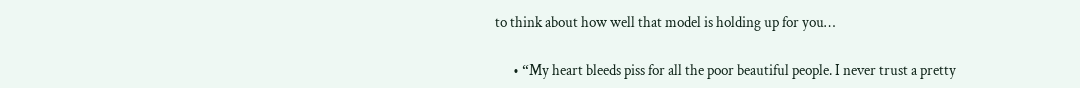to think about how well that model is holding up for you…

      • “My heart bleeds piss for all the poor beautiful people. I never trust a pretty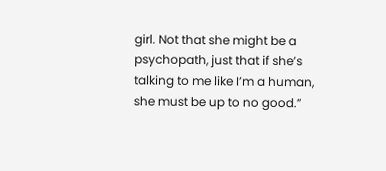girl. Not that she might be a psychopath, just that if she’s talking to me like I’m a human, she must be up to no good.”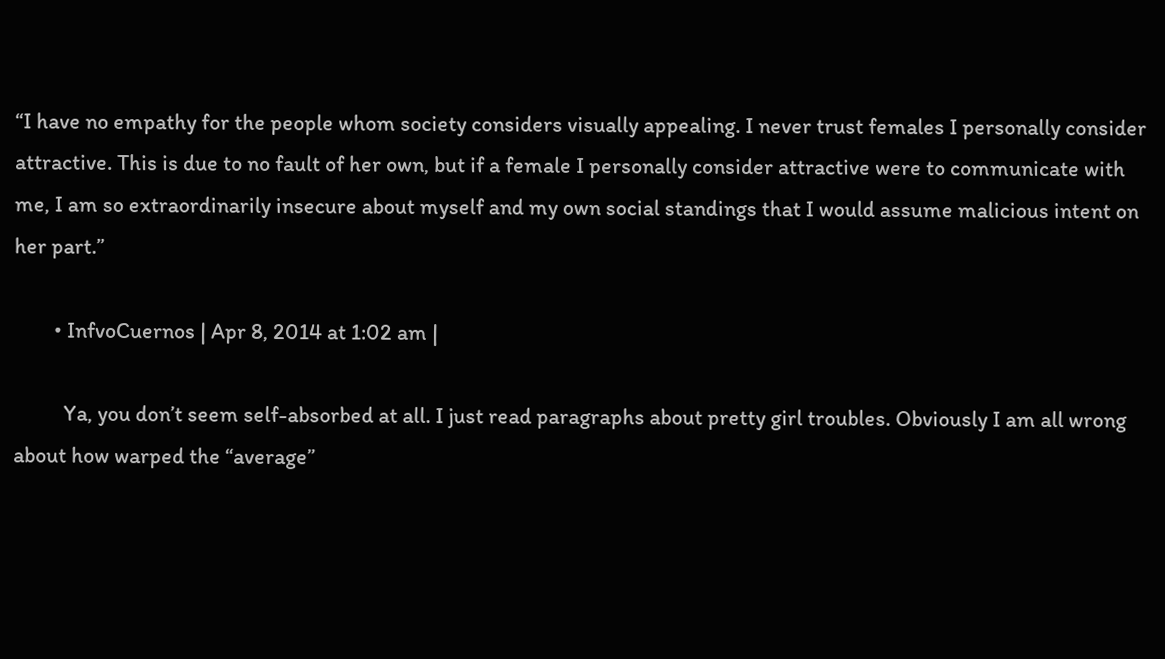“I have no empathy for the people whom society considers visually appealing. I never trust females I personally consider attractive. This is due to no fault of her own, but if a female I personally consider attractive were to communicate with me, I am so extraordinarily insecure about myself and my own social standings that I would assume malicious intent on her part.”

        • InfvoCuernos | Apr 8, 2014 at 1:02 am |

          Ya, you don’t seem self-absorbed at all. I just read paragraphs about pretty girl troubles. Obviously I am all wrong about how warped the “average”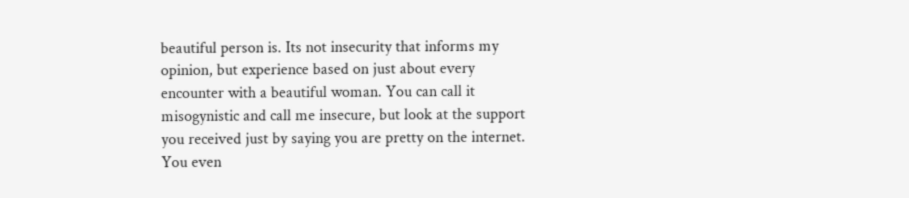beautiful person is. Its not insecurity that informs my opinion, but experience based on just about every encounter with a beautiful woman. You can call it misogynistic and call me insecure, but look at the support you received just by saying you are pretty on the internet. You even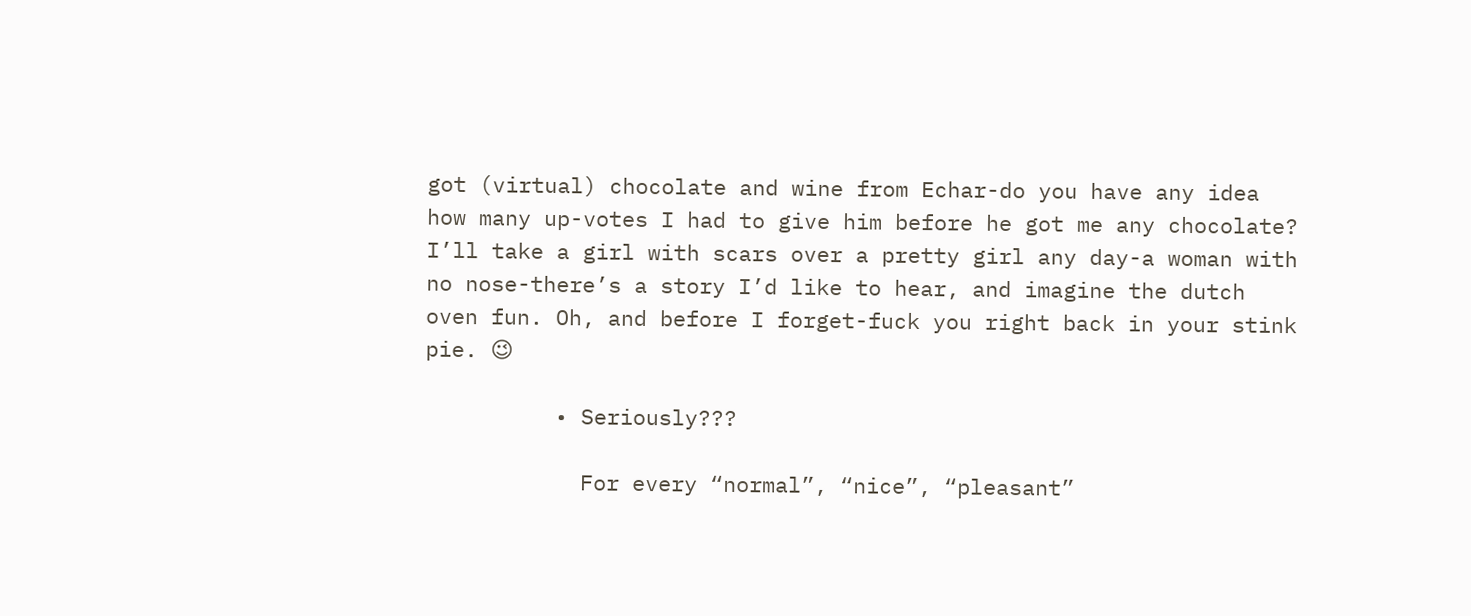got (virtual) chocolate and wine from Echar-do you have any idea how many up-votes I had to give him before he got me any chocolate? I’ll take a girl with scars over a pretty girl any day-a woman with no nose-there’s a story I’d like to hear, and imagine the dutch oven fun. Oh, and before I forget-fuck you right back in your stink pie. 😉

          • Seriously???

            For every “normal”, “nice”, “pleasant”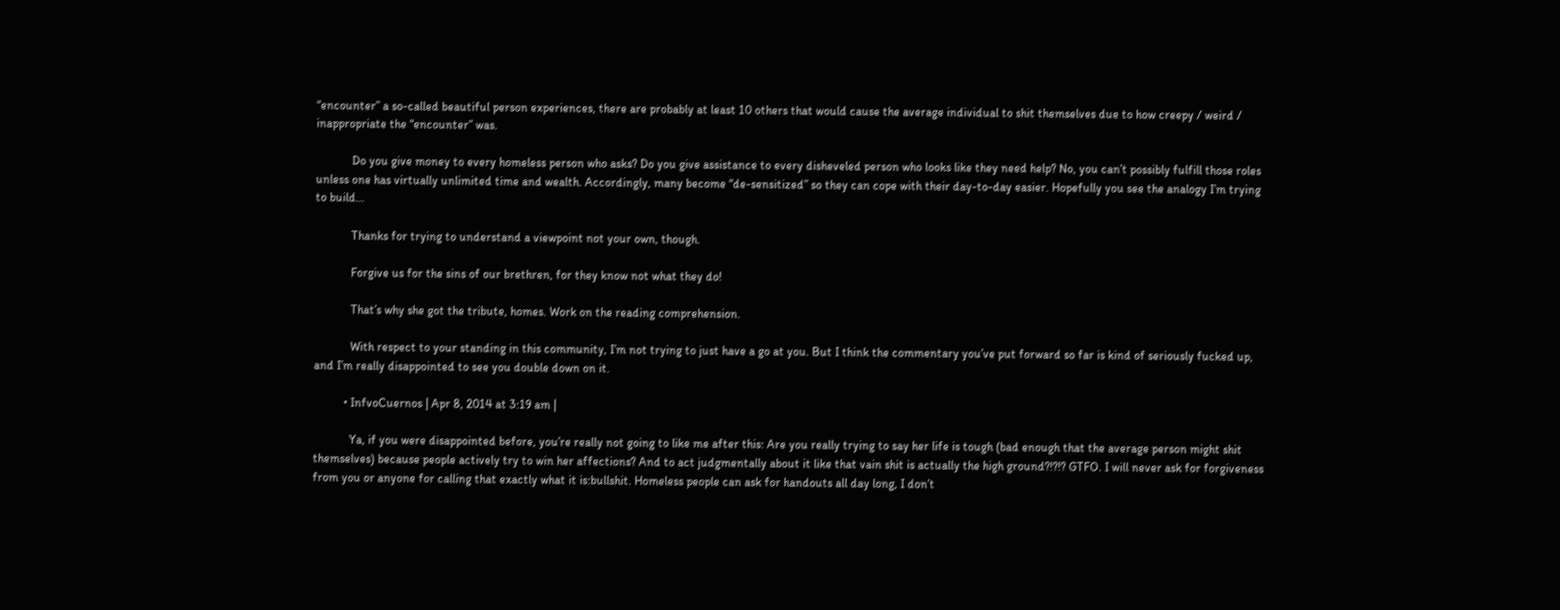“encounter” a so-called beautiful person experiences, there are probably at least 10 others that would cause the average individual to shit themselves due to how creepy / weird / inappropriate the “encounter” was.

            Do you give money to every homeless person who asks? Do you give assistance to every disheveled person who looks like they need help? No, you can’t possibly fulfill those roles unless one has virtually unlimited time and wealth. Accordingly, many become “de-sensitized” so they can cope with their day-to-day easier. Hopefully you see the analogy I’m trying to build…

            Thanks for trying to understand a viewpoint not your own, though.

            Forgive us for the sins of our brethren, for they know not what they do!

            That’s why she got the tribute, homes. Work on the reading comprehension.

            With respect to your standing in this community, I’m not trying to just have a go at you. But I think the commentary you’ve put forward so far is kind of seriously fucked up, and I’m really disappointed to see you double down on it.

          • InfvoCuernos | Apr 8, 2014 at 3:19 am |

            Ya, if you were disappointed before, you’re really not going to like me after this: Are you really trying to say her life is tough (bad enough that the average person might shit themselves) because people actively try to win her affections? And to act judgmentally about it like that vain shit is actually the high ground?!?!? GTFO. I will never ask for forgiveness from you or anyone for calling that exactly what it is:bullshit. Homeless people can ask for handouts all day long, I don’t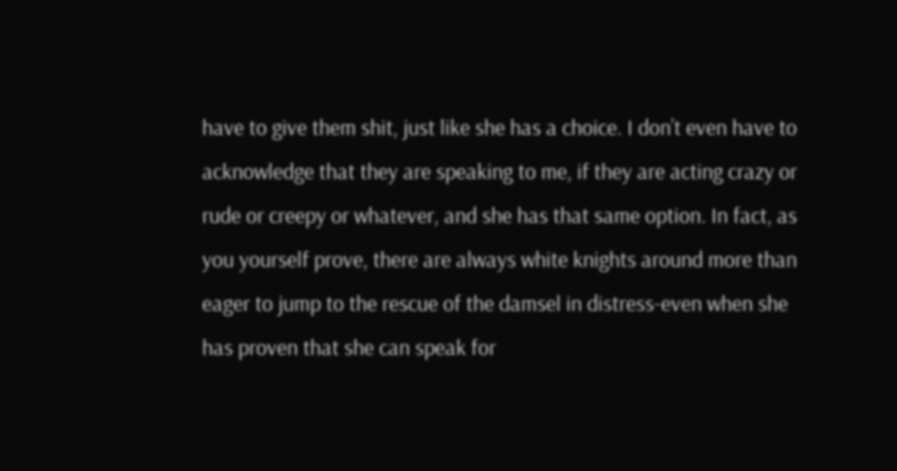have to give them shit, just like she has a choice. I don’t even have to acknowledge that they are speaking to me, if they are acting crazy or rude or creepy or whatever, and she has that same option. In fact, as you yourself prove, there are always white knights around more than eager to jump to the rescue of the damsel in distress-even when she has proven that she can speak for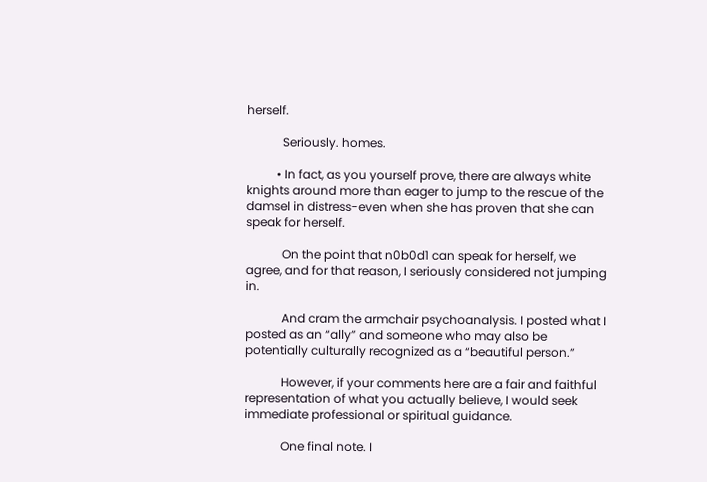herself.

            Seriously. homes.

          • In fact, as you yourself prove, there are always white knights around more than eager to jump to the rescue of the damsel in distress-even when she has proven that she can speak for herself.

            On the point that n0b0d1 can speak for herself, we agree, and for that reason, I seriously considered not jumping in.

            And cram the armchair psychoanalysis. I posted what I posted as an “ally” and someone who may also be potentially culturally recognized as a “beautiful person.”

            However, if your comments here are a fair and faithful representation of what you actually believe, I would seek immediate professional or spiritual guidance.

            One final note. I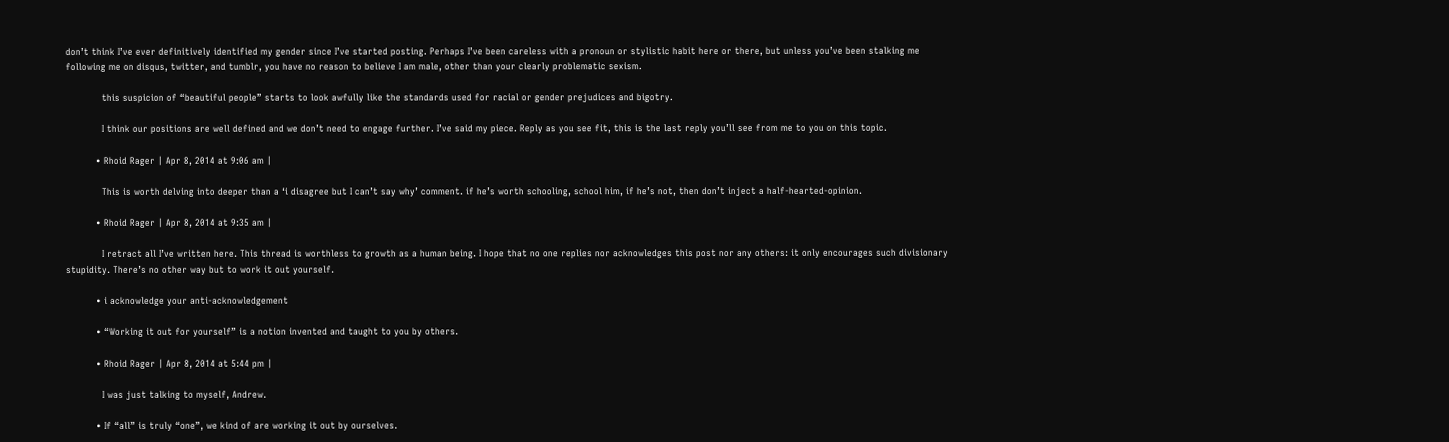don’t think I’ve ever definitively identified my gender since I’ve started posting. Perhaps I’ve been careless with a pronoun or stylistic habit here or there, but unless you’ve been stalking me following me on disqus, twitter, and tumblr, you have no reason to believe I am male, other than your clearly problematic sexism.

            this suspicion of “beautiful people” starts to look awfully like the standards used for racial or gender prejudices and bigotry.

            I think our positions are well defined and we don’t need to engage further. I’ve said my piece. Reply as you see fit, this is the last reply you’ll see from me to you on this topic.

          • Rhoid Rager | Apr 8, 2014 at 9:06 am |

            This is worth delving into deeper than a ‘i disagree but I can’t say why’ comment. if he’s worth schooling, school him, if he’s not, then don’t inject a half-hearted-opinion.

          • Rhoid Rager | Apr 8, 2014 at 9:35 am |

            I retract all I’ve written here. This thread is worthless to growth as a human being. I hope that no one replies nor acknowledges this post nor any others: it only encourages such divisionary stupidity. There’s no other way but to work it out yourself.

          • i acknowledge your anti-acknowledgement

          • “Working it out for yourself” is a notion invented and taught to you by others.

          • Rhoid Rager | Apr 8, 2014 at 5:44 pm |

            I was just talking to myself, Andrew.

          • If “all” is truly “one”, we kind of are working it out by ourselves.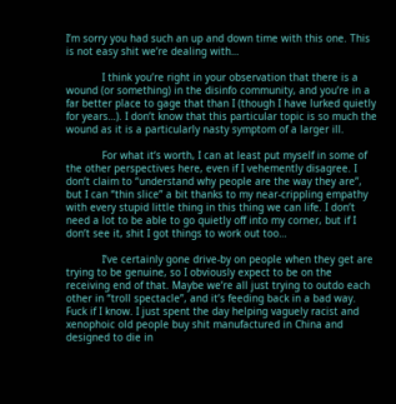I’m sorry you had such an up and down time with this one. This is not easy shit we’re dealing with…

            I think you’re right in your observation that there is a wound (or something) in the disinfo community, and you’re in a far better place to gage that than I (though I have lurked quietly for years…). I don’t know that this particular topic is so much the wound as it is a particularly nasty symptom of a larger ill.

            For what it’s worth, I can at least put myself in some of the other perspectives here, even if I vehemently disagree. I don’t claim to “understand why people are the way they are”, but I can “thin slice” a bit thanks to my near-crippling empathy with every stupid little thing in this thing we can life. I don’t need a lot to be able to go quietly off into my corner, but if I don’t see it, shit I got things to work out too…

            I’ve certainly gone drive-by on people when they get are trying to be genuine, so I obviously expect to be on the receiving end of that. Maybe we’re all just trying to outdo each other in “troll spectacle”, and it’s feeding back in a bad way. Fuck if I know. I just spent the day helping vaguely racist and xenophoic old people buy shit manufactured in China and designed to die in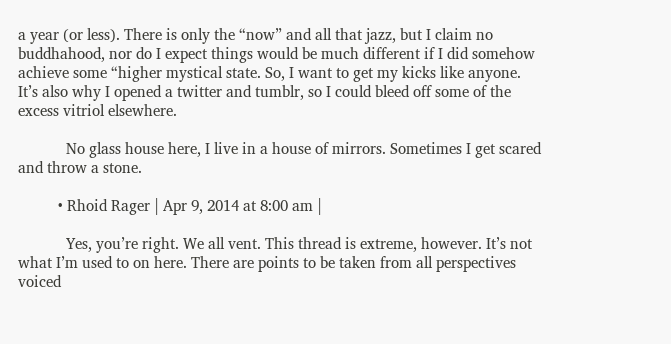a year (or less). There is only the “now” and all that jazz, but I claim no buddhahood, nor do I expect things would be much different if I did somehow achieve some “higher mystical state. So, I want to get my kicks like anyone. It’s also why I opened a twitter and tumblr, so I could bleed off some of the excess vitriol elsewhere.

            No glass house here, I live in a house of mirrors. Sometimes I get scared and throw a stone.

          • Rhoid Rager | Apr 9, 2014 at 8:00 am |

            Yes, you’re right. We all vent. This thread is extreme, however. It’s not what I’m used to on here. There are points to be taken from all perspectives voiced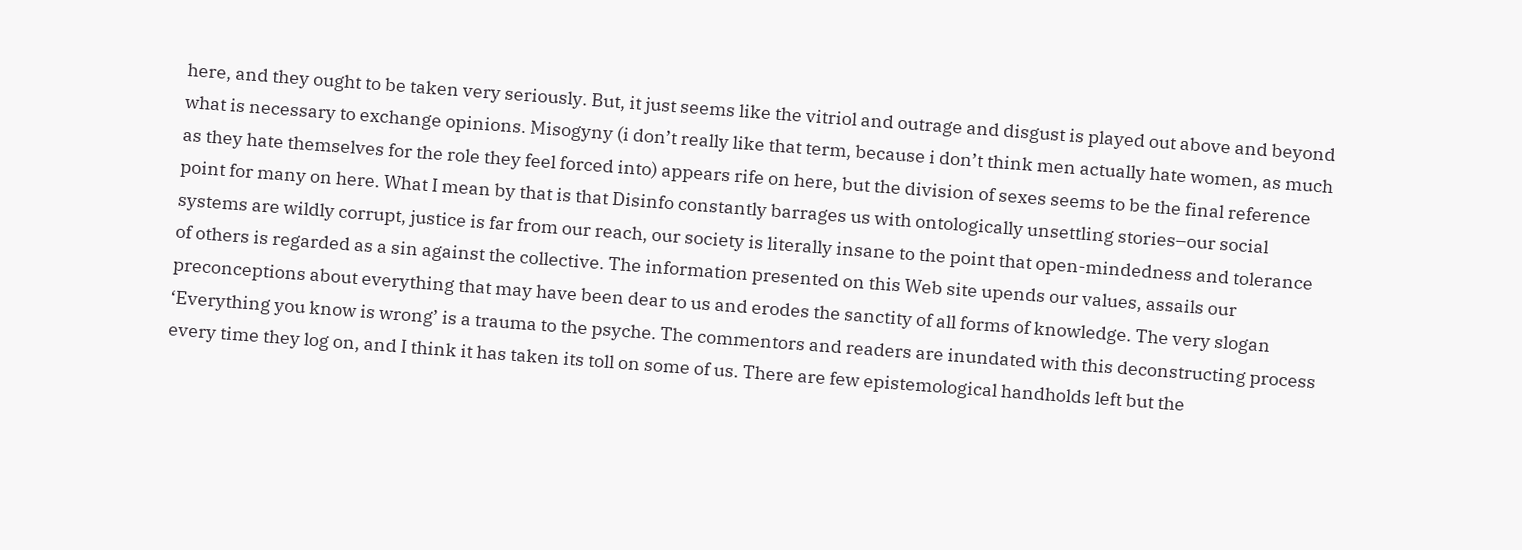here, and they ought to be taken very seriously. But, it just seems like the vitriol and outrage and disgust is played out above and beyond what is necessary to exchange opinions. Misogyny (i don’t really like that term, because i don’t think men actually hate women, as much as they hate themselves for the role they feel forced into) appears rife on here, but the division of sexes seems to be the final reference point for many on here. What I mean by that is that Disinfo constantly barrages us with ontologically unsettling stories–our social systems are wildly corrupt, justice is far from our reach, our society is literally insane to the point that open-mindedness and tolerance of others is regarded as a sin against the collective. The information presented on this Web site upends our values, assails our preconceptions about everything that may have been dear to us and erodes the sanctity of all forms of knowledge. The very slogan ‘Everything you know is wrong’ is a trauma to the psyche. The commentors and readers are inundated with this deconstructing process every time they log on, and I think it has taken its toll on some of us. There are few epistemological handholds left but the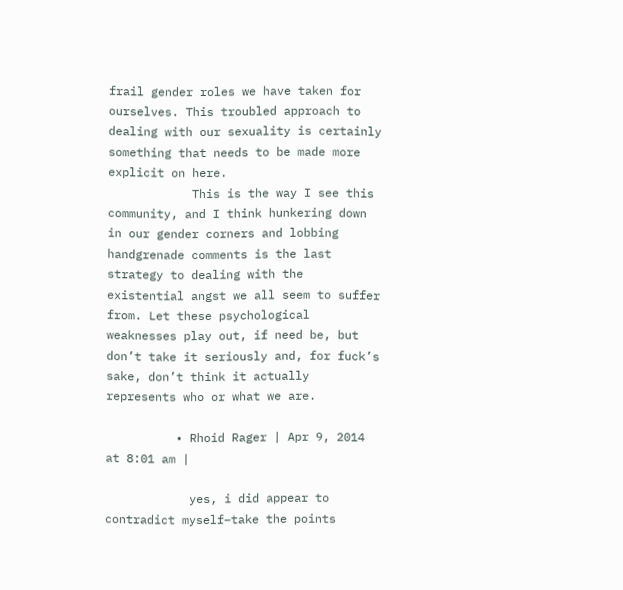frail gender roles we have taken for ourselves. This troubled approach to dealing with our sexuality is certainly something that needs to be made more explicit on here.
            This is the way I see this community, and I think hunkering down in our gender corners and lobbing handgrenade comments is the last strategy to dealing with the existential angst we all seem to suffer from. Let these psychological weaknesses play out, if need be, but don’t take it seriously and, for fuck’s sake, don’t think it actually represents who or what we are.

          • Rhoid Rager | Apr 9, 2014 at 8:01 am |

            yes, i did appear to contradict myself–take the points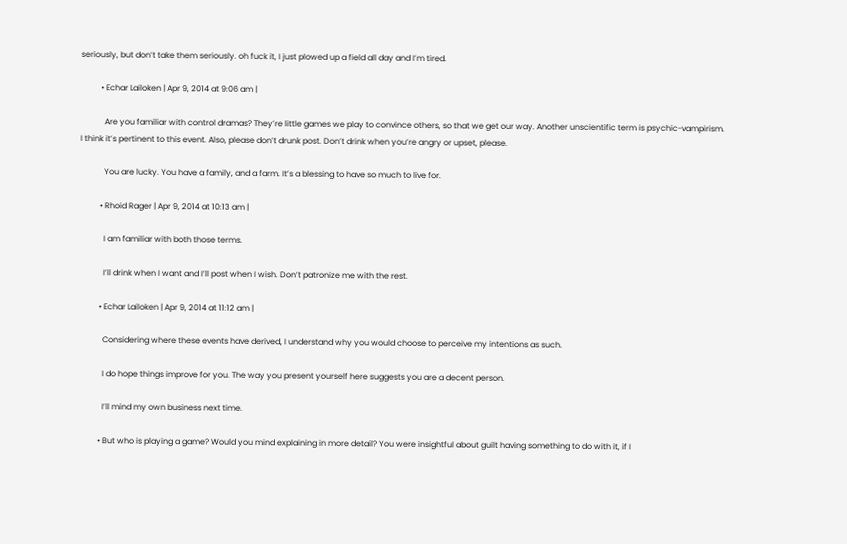seriously, but don’t take them seriously. oh fuck it, I just plowed up a field all day and I’m tired.

          • Echar Lailoken | Apr 9, 2014 at 9:06 am |

            Are you familiar with control dramas? They’re little games we play to convince others, so that we get our way. Another unscientific term is psychic-vampirism. I think it’s pertinent to this event. Also, please don’t drunk post. Don’t drink when you’re angry or upset, please.

            You are lucky. You have a family, and a farm. It’s a blessing to have so much to live for.

          • Rhoid Rager | Apr 9, 2014 at 10:13 am |

            I am familiar with both those terms.

            I’ll drink when I want and I’ll post when I wish. Don’t patronize me with the rest.

          • Echar Lailoken | Apr 9, 2014 at 11:12 am |

            Considering where these events have derived, I understand why you would choose to perceive my intentions as such.

            I do hope things improve for you. The way you present yourself here suggests you are a decent person.

            I’ll mind my own business next time.

          • But who is playing a game? Would you mind explaining in more detail? You were insightful about guilt having something to do with it, if I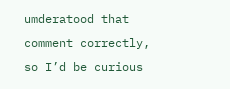umderatood that comment correctly, so I’d be curious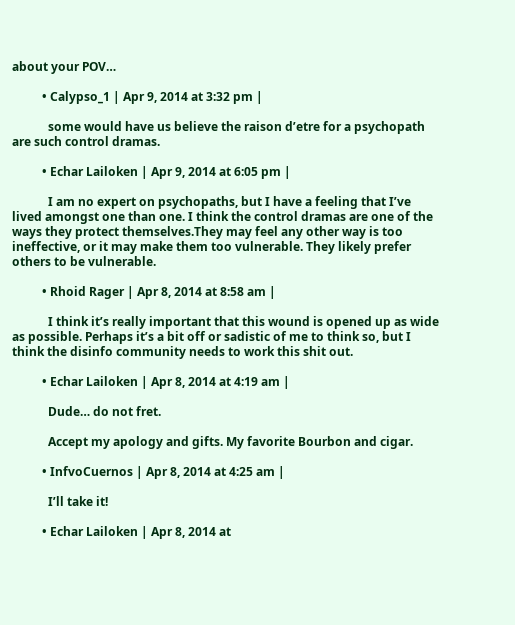about your POV…

          • Calypso_1 | Apr 9, 2014 at 3:32 pm |

            some would have us believe the raison d’etre for a psychopath are such control dramas.

          • Echar Lailoken | Apr 9, 2014 at 6:05 pm |

            I am no expert on psychopaths, but I have a feeling that I’ve lived amongst one than one. I think the control dramas are one of the ways they protect themselves.They may feel any other way is too ineffective, or it may make them too vulnerable. They likely prefer others to be vulnerable.

          • Rhoid Rager | Apr 8, 2014 at 8:58 am |

            I think it’s really important that this wound is opened up as wide as possible. Perhaps it’s a bit off or sadistic of me to think so, but I think the disinfo community needs to work this shit out.

          • Echar Lailoken | Apr 8, 2014 at 4:19 am |

            Dude… do not fret.

            Accept my apology and gifts. My favorite Bourbon and cigar.

          • InfvoCuernos | Apr 8, 2014 at 4:25 am |

            I’ll take it!

          • Echar Lailoken | Apr 8, 2014 at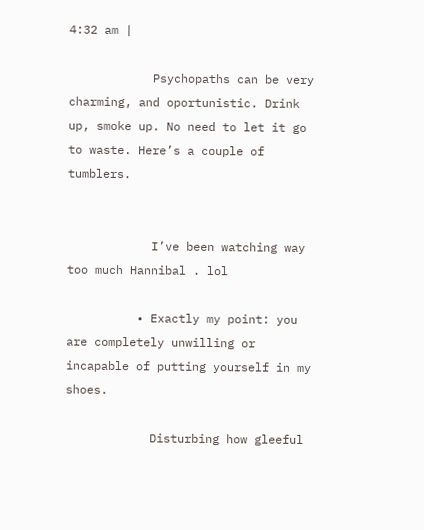4:32 am |

            Psychopaths can be very charming, and oportunistic. Drink up, smoke up. No need to let it go to waste. Here’s a couple of tumblers.


            I’ve been watching way too much Hannibal . lol

          • Exactly my point: you are completely unwilling or incapable of putting yourself in my shoes.

            Disturbing how gleeful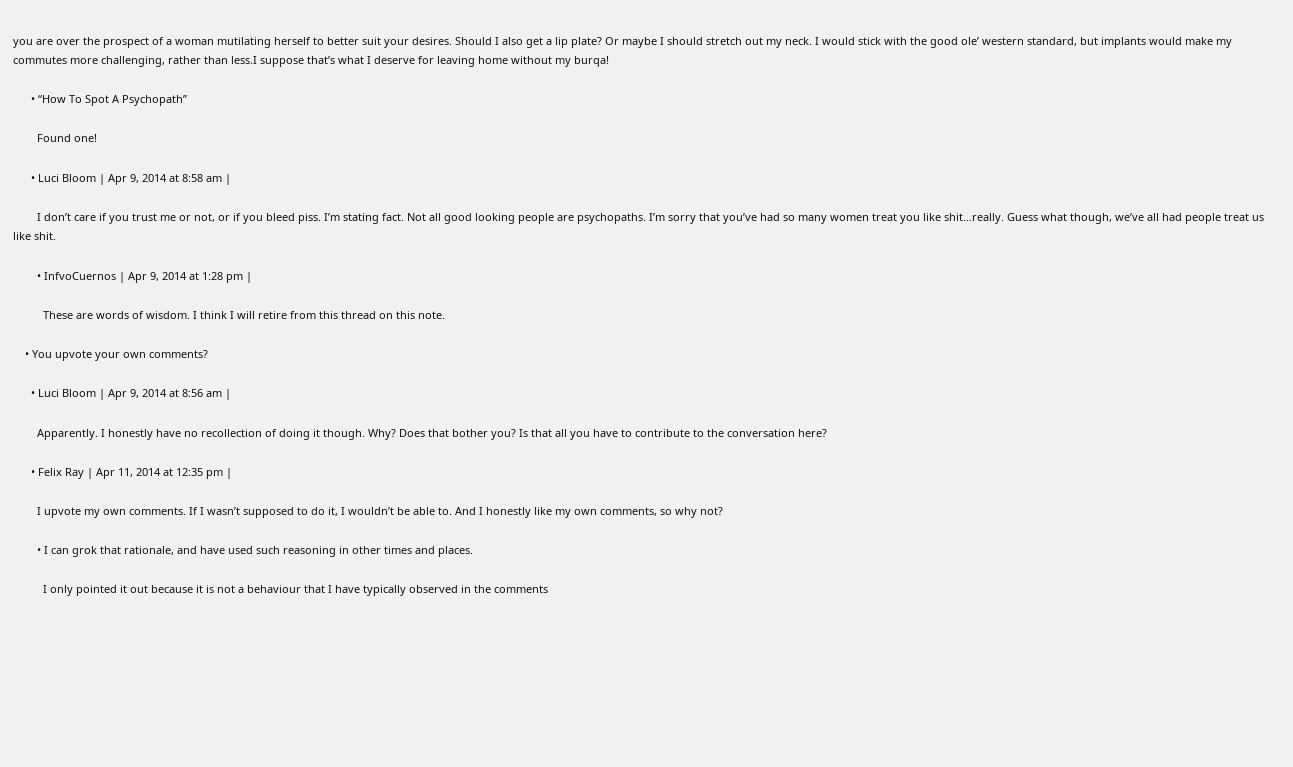you are over the prospect of a woman mutilating herself to better suit your desires. Should I also get a lip plate? Or maybe I should stretch out my neck. I would stick with the good ole’ western standard, but implants would make my commutes more challenging, rather than less.I suppose that’s what I deserve for leaving home without my burqa!

      • “How To Spot A Psychopath”

        Found one!

      • Luci Bloom | Apr 9, 2014 at 8:58 am |

        I don’t care if you trust me or not, or if you bleed piss. I’m stating fact. Not all good looking people are psychopaths. I’m sorry that you’ve had so many women treat you like shit…really. Guess what though, we’ve all had people treat us like shit.

        • InfvoCuernos | Apr 9, 2014 at 1:28 pm |

          These are words of wisdom. I think I will retire from this thread on this note.

    • You upvote your own comments?

      • Luci Bloom | Apr 9, 2014 at 8:56 am |

        Apparently. I honestly have no recollection of doing it though. Why? Does that bother you? Is that all you have to contribute to the conversation here?

      • Felix Ray | Apr 11, 2014 at 12:35 pm |

        I upvote my own comments. If I wasn’t supposed to do it, I wouldn’t be able to. And I honestly like my own comments, so why not?

        • I can grok that rationale, and have used such reasoning in other times and places.

          I only pointed it out because it is not a behaviour that I have typically observed in the comments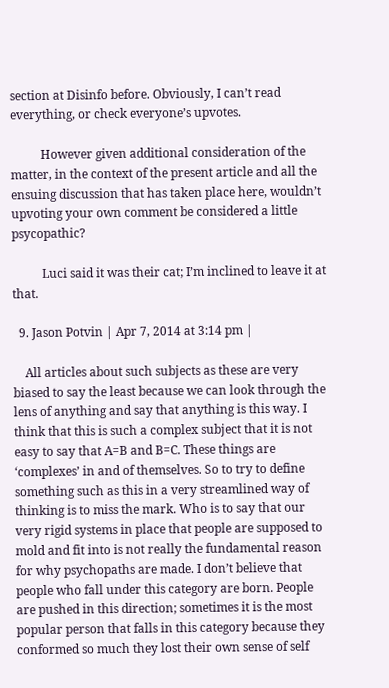section at Disinfo before. Obviously, I can’t read everything, or check everyone’s upvotes.

          However given additional consideration of the matter, in the context of the present article and all the ensuing discussion that has taken place here, wouldn’t upvoting your own comment be considered a little psycopathic?

          Luci said it was their cat; I’m inclined to leave it at that.

  9. Jason Potvin | Apr 7, 2014 at 3:14 pm |

    All articles about such subjects as these are very biased to say the least because we can look through the lens of anything and say that anything is this way. I think that this is such a complex subject that it is not easy to say that A=B and B=C. These things are ‘complexes’ in and of themselves. So to try to define something such as this in a very streamlined way of thinking is to miss the mark. Who is to say that our very rigid systems in place that people are supposed to mold and fit into is not really the fundamental reason for why psychopaths are made. I don’t believe that people who fall under this category are born. People are pushed in this direction; sometimes it is the most popular person that falls in this category because they conformed so much they lost their own sense of self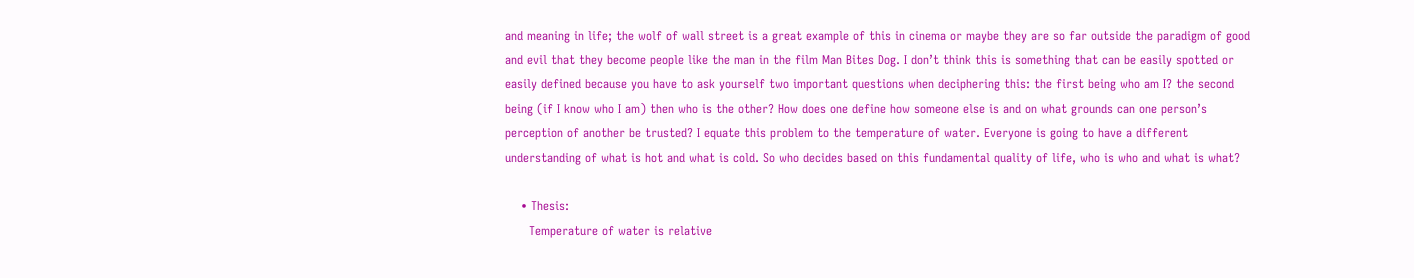and meaning in life; the wolf of wall street is a great example of this in cinema or maybe they are so far outside the paradigm of good and evil that they become people like the man in the film Man Bites Dog. I don’t think this is something that can be easily spotted or easily defined because you have to ask yourself two important questions when deciphering this: the first being who am I? the second being (if I know who I am) then who is the other? How does one define how someone else is and on what grounds can one person’s perception of another be trusted? I equate this problem to the temperature of water. Everyone is going to have a different understanding of what is hot and what is cold. So who decides based on this fundamental quality of life, who is who and what is what?

    • Thesis:
      Temperature of water is relative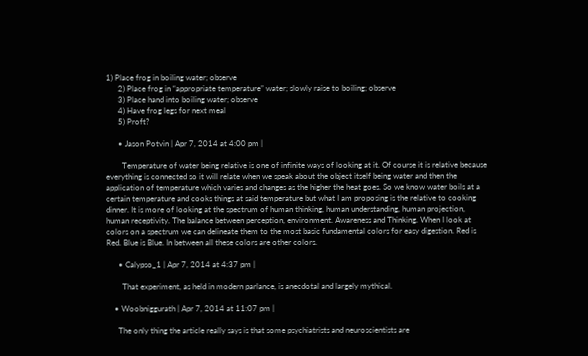1) Place frog in boiling water; observe
      2) Place frog in “appropriate temperature” water; slowly raise to boiling; observe
      3) Place hand into boiling water; observe
      4) Have frog legs for next meal
      5) Proft?

      • Jason Potvin | Apr 7, 2014 at 4:00 pm |

        Temperature of water being relative is one of infinite ways of looking at it. Of course it is relative because everything is connected so it will relate when we speak about the object itself being water and then the application of temperature which varies and changes as the higher the heat goes. So we know water boils at a certain temperature and cooks things at said temperature but what I am proposing is the relative to cooking dinner. It is more of looking at the spectrum of human thinking, human understanding, human projection, human receptivity. The balance between perception, environment. Awareness and Thinking. When I look at colors on a spectrum we can delineate them to the most basic fundamental colors for easy digestion. Red is Red. Blue is Blue. In between all these colors are other colors.

      • Calypso_1 | Apr 7, 2014 at 4:37 pm |

        That experiment, as held in modern parlance, is anecdotal and largely mythical.

    • Woobniggurath | Apr 7, 2014 at 11:07 pm |

      The only thing the article really says is that some psychiatrists and neuroscientists are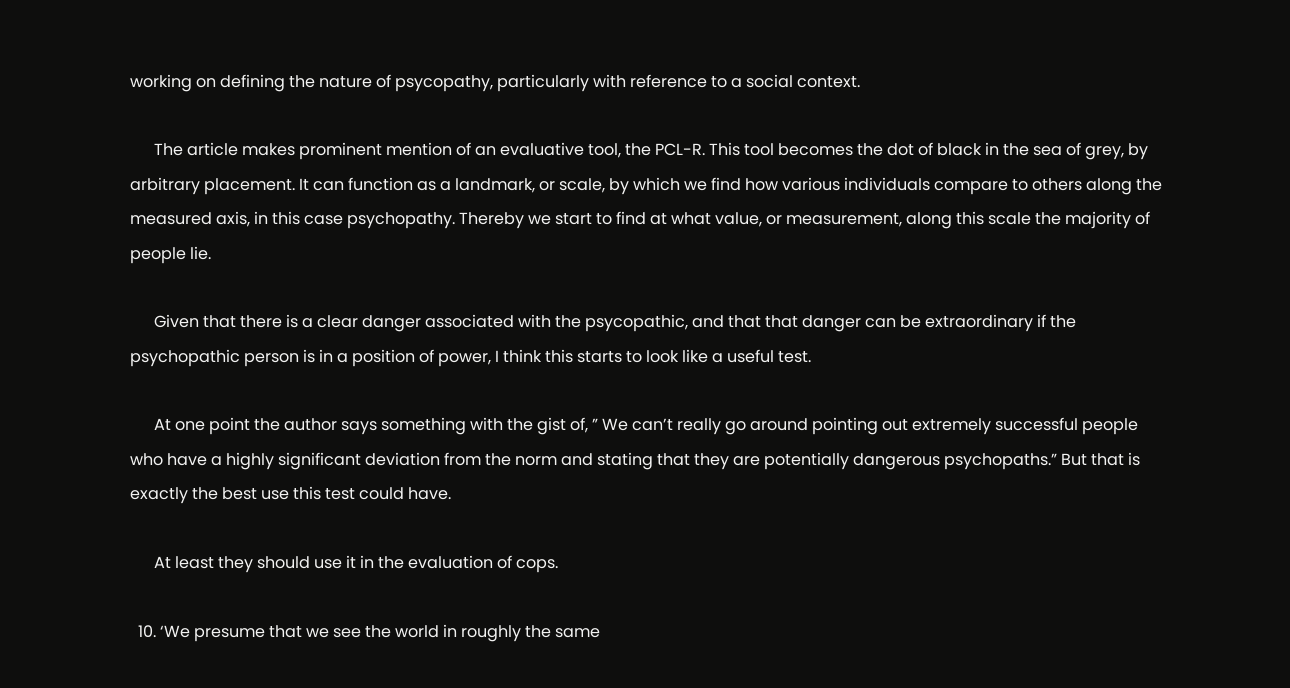working on defining the nature of psycopathy, particularly with reference to a social context.

      The article makes prominent mention of an evaluative tool, the PCL-R. This tool becomes the dot of black in the sea of grey, by arbitrary placement. It can function as a landmark, or scale, by which we find how various individuals compare to others along the measured axis, in this case psychopathy. Thereby we start to find at what value, or measurement, along this scale the majority of people lie.

      Given that there is a clear danger associated with the psycopathic, and that that danger can be extraordinary if the psychopathic person is in a position of power, I think this starts to look like a useful test.

      At one point the author says something with the gist of, ” We can’t really go around pointing out extremely successful people who have a highly significant deviation from the norm and stating that they are potentially dangerous psychopaths.” But that is exactly the best use this test could have.

      At least they should use it in the evaluation of cops.

  10. ‘We presume that we see the world in roughly the same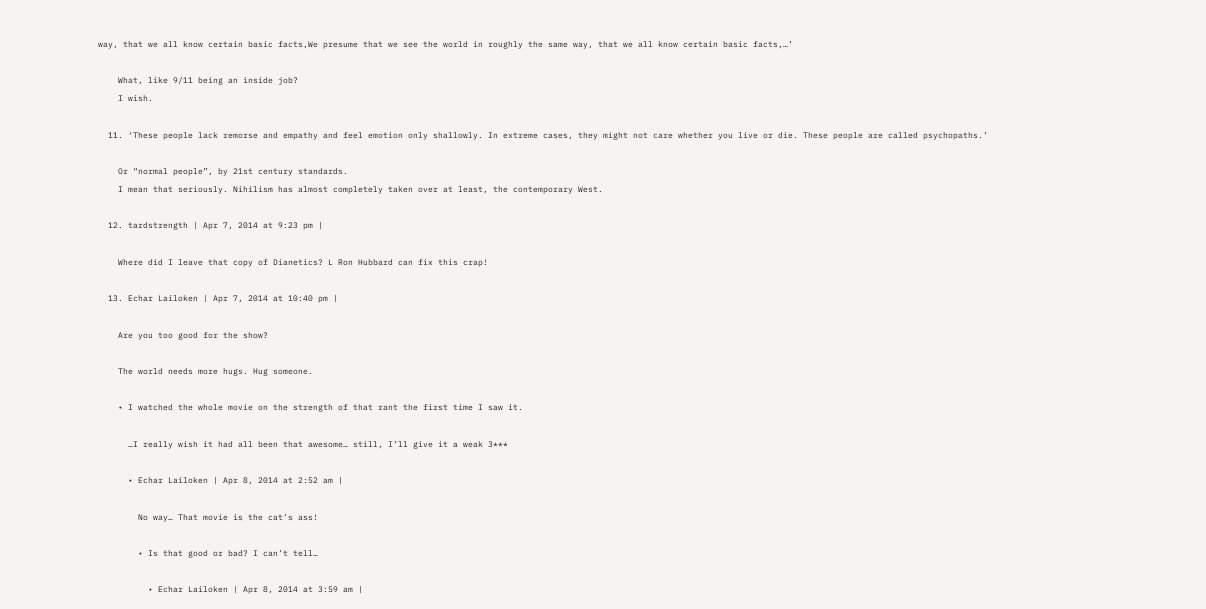way, that we all know certain basic facts,We presume that we see the world in roughly the same way, that we all know certain basic facts,…’

    What, like 9/11 being an inside job?
    I wish.

  11. ‘These people lack remorse and empathy and feel emotion only shallowly. In extreme cases, they might not care whether you live or die. These people are called psychopaths.’

    Or “normal people”, by 21st century standards.
    I mean that seriously. Nihilism has almost completely taken over at least, the contemporary West.

  12. tardstrength | Apr 7, 2014 at 9:23 pm |

    Where did I leave that copy of Dianetics? L Ron Hubbard can fix this crap!

  13. Echar Lailoken | Apr 7, 2014 at 10:40 pm |

    Are you too good for the show?

    The world needs more hugs. Hug someone.

    • I watched the whole movie on the strength of that rant the first time I saw it.

      …I really wish it had all been that awesome… still, I’ll give it a weak 3***

      • Echar Lailoken | Apr 8, 2014 at 2:52 am |

        No way… That movie is the cat’s ass!

        • Is that good or bad? I can’t tell…

          • Echar Lailoken | Apr 8, 2014 at 3:59 am |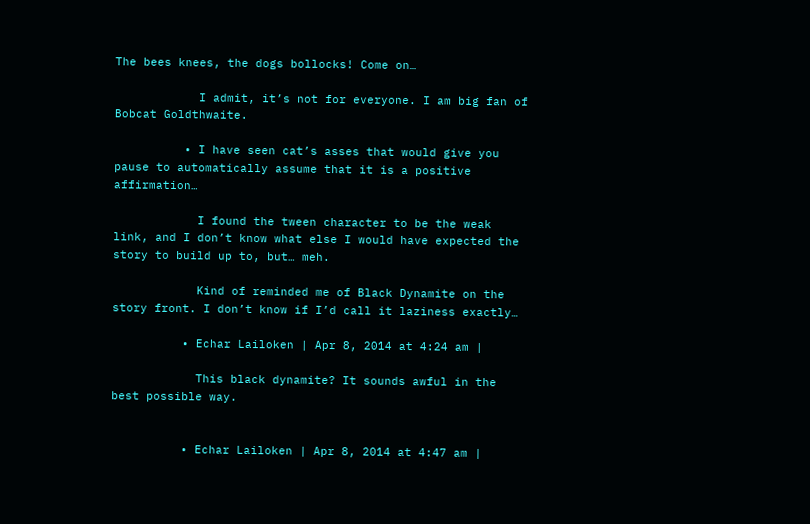The bees knees, the dogs bollocks! Come on…

            I admit, it’s not for everyone. I am big fan of Bobcat Goldthwaite.

          • I have seen cat’s asses that would give you pause to automatically assume that it is a positive affirmation…

            I found the tween character to be the weak link, and I don’t know what else I would have expected the story to build up to, but… meh.

            Kind of reminded me of Black Dynamite on the story front. I don’t know if I’d call it laziness exactly…

          • Echar Lailoken | Apr 8, 2014 at 4:24 am |

            This black dynamite? It sounds awful in the best possible way.


          • Echar Lailoken | Apr 8, 2014 at 4:47 am |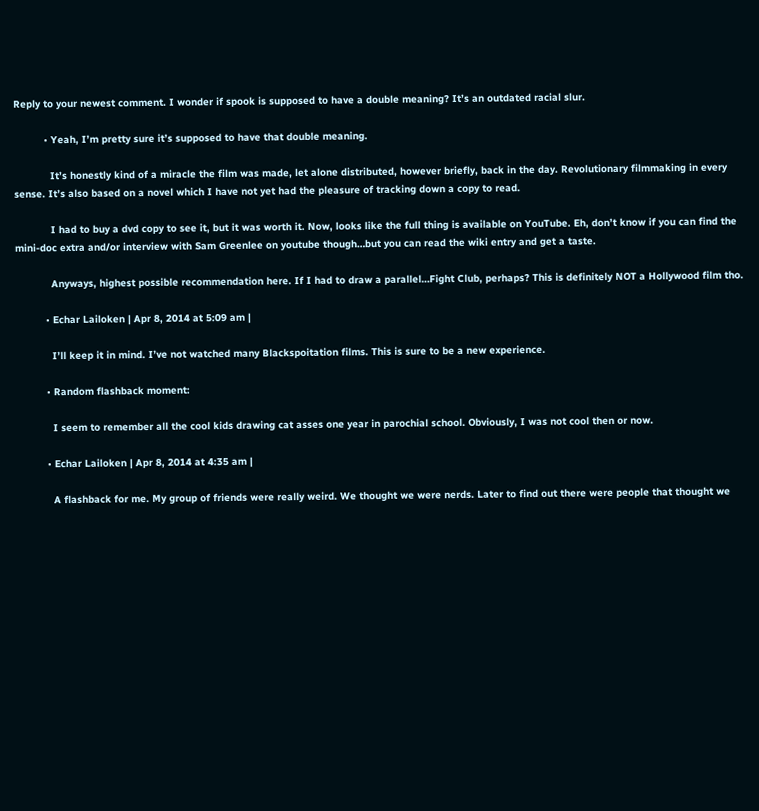Reply to your newest comment. I wonder if spook is supposed to have a double meaning? It’s an outdated racial slur.

          • Yeah, I’m pretty sure it’s supposed to have that double meaning.

            It’s honestly kind of a miracle the film was made, let alone distributed, however briefly, back in the day. Revolutionary filmmaking in every sense. It’s also based on a novel which I have not yet had the pleasure of tracking down a copy to read.

            I had to buy a dvd copy to see it, but it was worth it. Now, looks like the full thing is available on YouTube. Eh, don’t know if you can find the mini-doc extra and/or interview with Sam Greenlee on youtube though…but you can read the wiki entry and get a taste.

            Anyways, highest possible recommendation here. If I had to draw a parallel…Fight Club, perhaps? This is definitely NOT a Hollywood film tho.

          • Echar Lailoken | Apr 8, 2014 at 5:09 am |

            I’ll keep it in mind. I’ve not watched many Blackspoitation films. This is sure to be a new experience.

          • Random flashback moment:

            I seem to remember all the cool kids drawing cat asses one year in parochial school. Obviously, I was not cool then or now.

          • Echar Lailoken | Apr 8, 2014 at 4:35 am |

            A flashback for me. My group of friends were really weird. We thought we were nerds. Later to find out there were people that thought we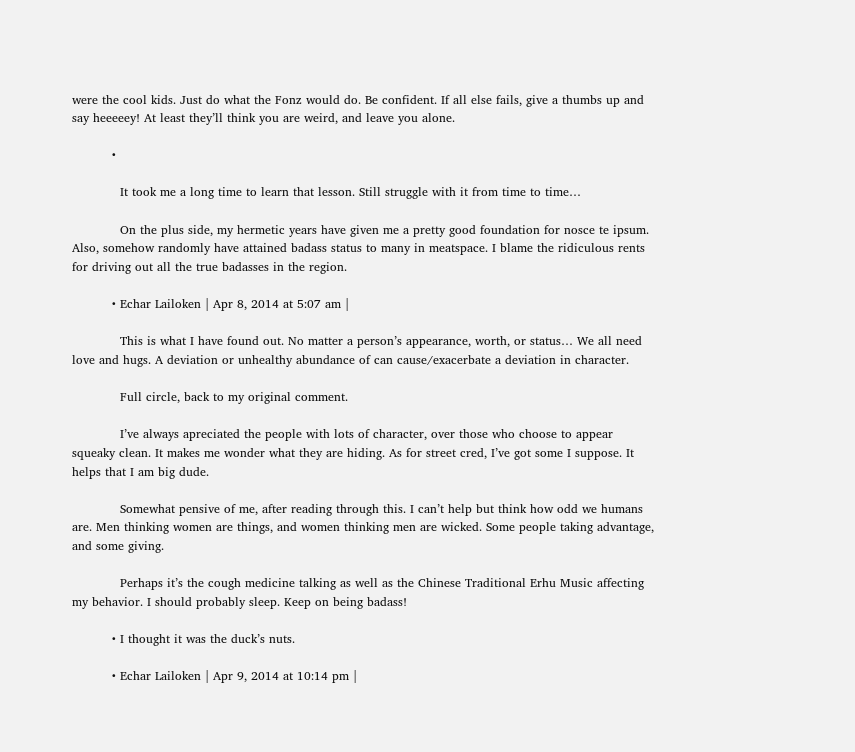were the cool kids. Just do what the Fonz would do. Be confident. If all else fails, give a thumbs up and say heeeeey! At least they’ll think you are weird, and leave you alone.

          •

            It took me a long time to learn that lesson. Still struggle with it from time to time…

            On the plus side, my hermetic years have given me a pretty good foundation for nosce te ipsum. Also, somehow randomly have attained badass status to many in meatspace. I blame the ridiculous rents for driving out all the true badasses in the region.

          • Echar Lailoken | Apr 8, 2014 at 5:07 am |

            This is what I have found out. No matter a person’s appearance, worth, or status… We all need love and hugs. A deviation or unhealthy abundance of can cause/exacerbate a deviation in character.

            Full circle, back to my original comment.

            I’ve always apreciated the people with lots of character, over those who choose to appear squeaky clean. It makes me wonder what they are hiding. As for street cred, I’ve got some I suppose. It helps that I am big dude.

            Somewhat pensive of me, after reading through this. I can’t help but think how odd we humans are. Men thinking women are things, and women thinking men are wicked. Some people taking advantage, and some giving.

            Perhaps it’s the cough medicine talking as well as the Chinese Traditional Erhu Music affecting my behavior. I should probably sleep. Keep on being badass!

          • I thought it was the duck’s nuts.

          • Echar Lailoken | Apr 9, 2014 at 10:14 pm |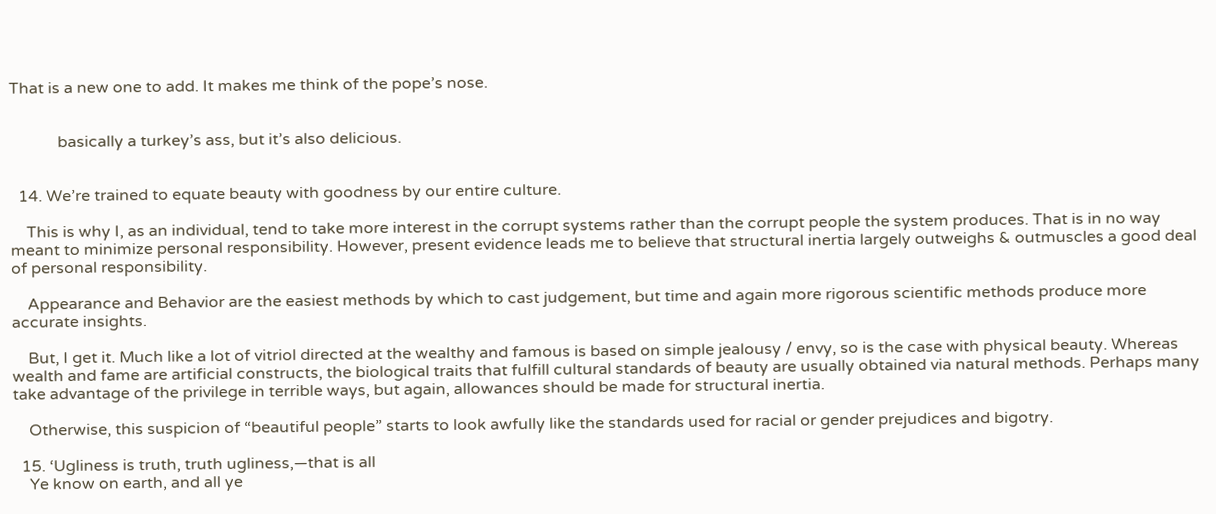That is a new one to add. It makes me think of the pope’s nose.


            basically a turkey’s ass, but it’s also delicious.


  14. We’re trained to equate beauty with goodness by our entire culture.

    This is why I, as an individual, tend to take more interest in the corrupt systems rather than the corrupt people the system produces. That is in no way meant to minimize personal responsibility. However, present evidence leads me to believe that structural inertia largely outweighs & outmuscles a good deal of personal responsibility.

    Appearance and Behavior are the easiest methods by which to cast judgement, but time and again more rigorous scientific methods produce more accurate insights.

    But, I get it. Much like a lot of vitriol directed at the wealthy and famous is based on simple jealousy / envy, so is the case with physical beauty. Whereas wealth and fame are artificial constructs, the biological traits that fulfill cultural standards of beauty are usually obtained via natural methods. Perhaps many take advantage of the privilege in terrible ways, but again, allowances should be made for structural inertia.

    Otherwise, this suspicion of “beautiful people” starts to look awfully like the standards used for racial or gender prejudices and bigotry.

  15. ‘Ugliness is truth, truth ugliness,—that is all
    Ye know on earth, and all ye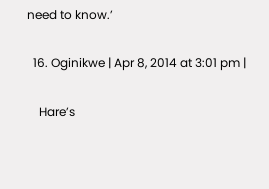need to know.’

  16. Oginikwe | Apr 8, 2014 at 3:01 pm |

    Hare’s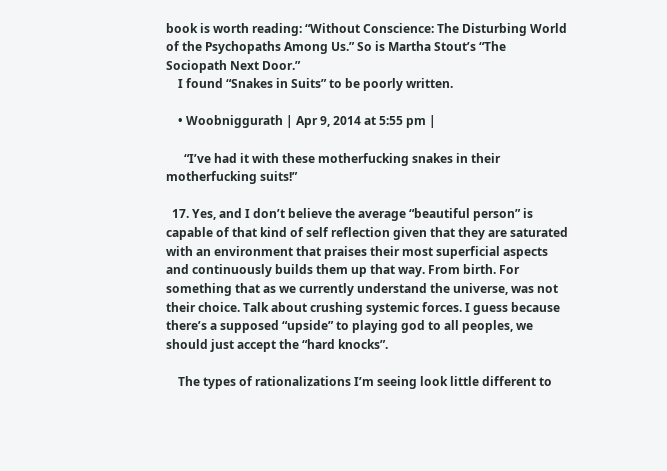book is worth reading: “Without Conscience: The Disturbing World of the Psychopaths Among Us.” So is Martha Stout’s “The Sociopath Next Door.”
    I found “Snakes in Suits” to be poorly written.

    • Woobniggurath | Apr 9, 2014 at 5:55 pm |

      “I’ve had it with these motherfucking snakes in their motherfucking suits!”

  17. Yes, and I don’t believe the average “beautiful person” is capable of that kind of self reflection given that they are saturated with an environment that praises their most superficial aspects and continuously builds them up that way. From birth. For something that as we currently understand the universe, was not their choice. Talk about crushing systemic forces. I guess because there’s a supposed “upside” to playing god to all peoples, we should just accept the “hard knocks”.

    The types of rationalizations I’m seeing look little different to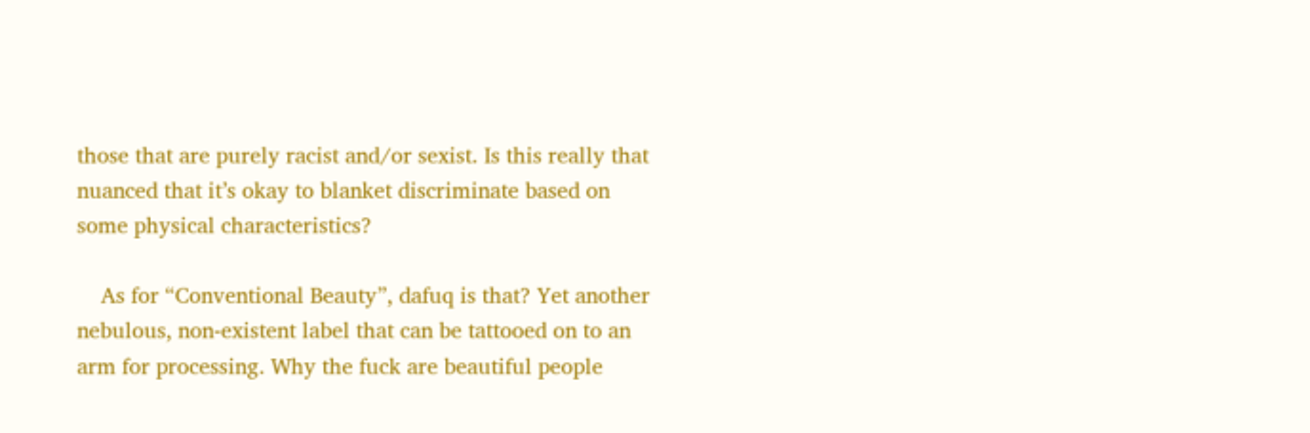those that are purely racist and/or sexist. Is this really that nuanced that it’s okay to blanket discriminate based on some physical characteristics?

    As for “Conventional Beauty”, dafuq is that? Yet another nebulous, non-existent label that can be tattooed on to an arm for processing. Why the fuck are beautiful people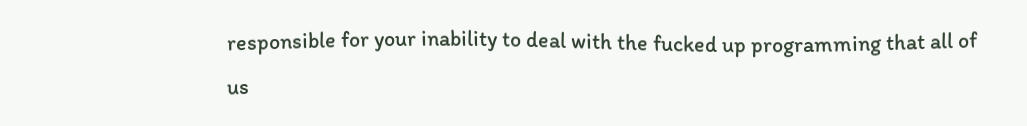responsible for your inability to deal with the fucked up programming that all of us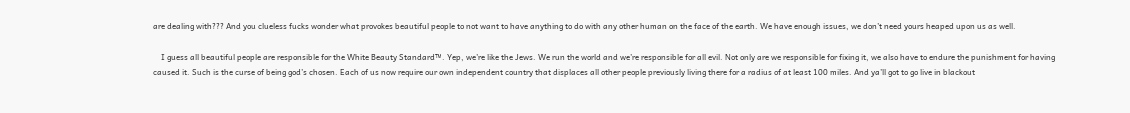are dealing with??? And you clueless fucks wonder what provokes beautiful people to not want to have anything to do with any other human on the face of the earth. We have enough issues, we don’t need yours heaped upon us as well.

    I guess all beautiful people are responsible for the White Beauty Standard™. Yep, we’re like the Jews. We run the world and we’re responsible for all evil. Not only are we responsible for fixing it, we also have to endure the punishment for having caused it. Such is the curse of being god’s chosen. Each of us now require our own independent country that displaces all other people previously living there for a radius of at least 100 miles. And ya’ll got to go live in blackout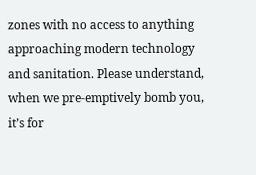zones with no access to anything approaching modern technology and sanitation. Please understand, when we pre-emptively bomb you, it’s for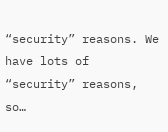“security” reasons. We have lots of “security” reasons, so…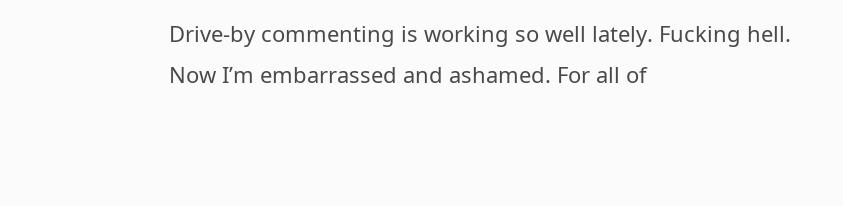Drive-by commenting is working so well lately. Fucking hell. Now I’m embarrassed and ashamed. For all of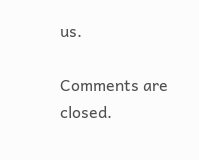us.

Comments are closed.